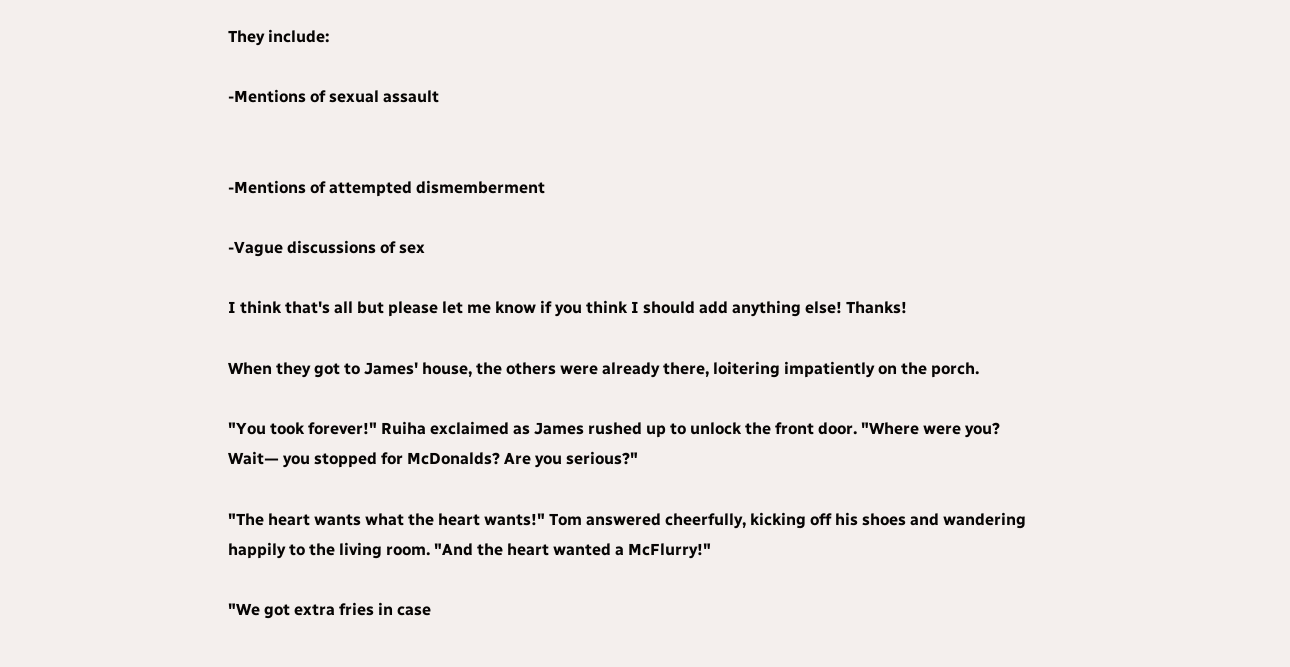They include:

-Mentions of sexual assault


-Mentions of attempted dismemberment

-Vague discussions of sex

I think that's all but please let me know if you think I should add anything else! Thanks!

When they got to James' house, the others were already there, loitering impatiently on the porch.

"You took forever!" Ruiha exclaimed as James rushed up to unlock the front door. "Where were you? Wait— you stopped for McDonalds? Are you serious?"

"The heart wants what the heart wants!" Tom answered cheerfully, kicking off his shoes and wandering happily to the living room. "And the heart wanted a McFlurry!"

"We got extra fries in case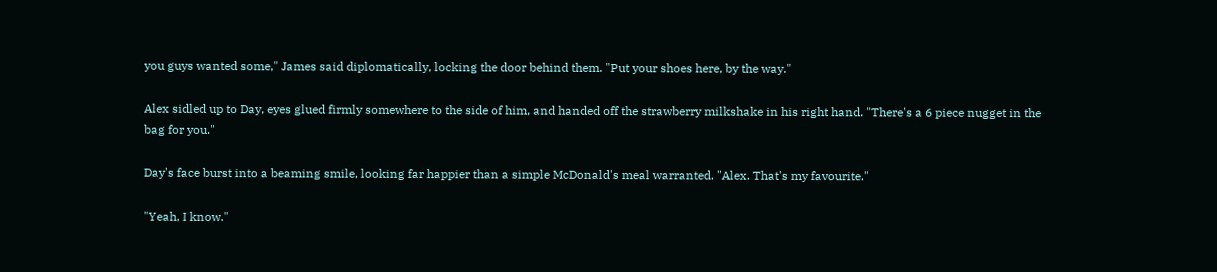you guys wanted some," James said diplomatically, locking the door behind them. "Put your shoes here, by the way."

Alex sidled up to Day, eyes glued firmly somewhere to the side of him, and handed off the strawberry milkshake in his right hand. "There's a 6 piece nugget in the bag for you."

Day's face burst into a beaming smile, looking far happier than a simple McDonald's meal warranted. "Alex. That's my favourite."

"Yeah, I know."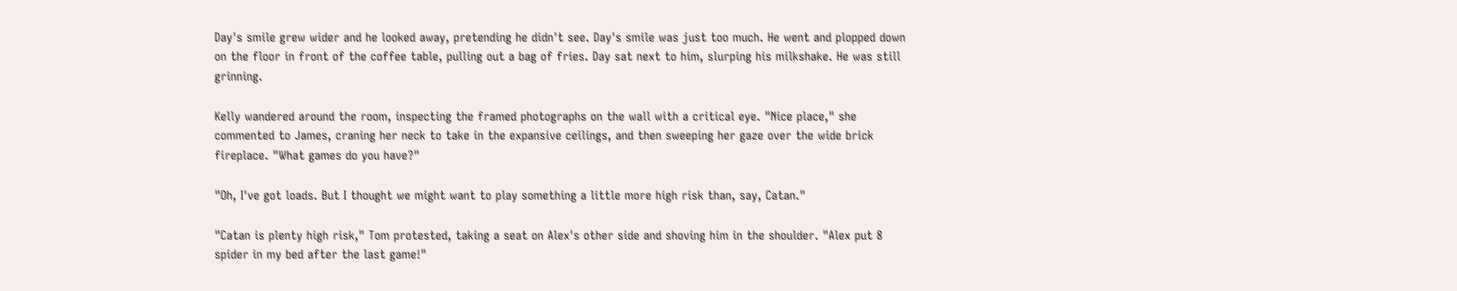Day's smile grew wider and he looked away, pretending he didn't see. Day's smile was just too much. He went and plopped down on the floor in front of the coffee table, pulling out a bag of fries. Day sat next to him, slurping his milkshake. He was still grinning.

Kelly wandered around the room, inspecting the framed photographs on the wall with a critical eye. "Nice place," she commented to James, craning her neck to take in the expansive ceilings, and then sweeping her gaze over the wide brick fireplace. "What games do you have?"

"Oh, I've got loads. But I thought we might want to play something a little more high risk than, say, Catan."

"Catan is plenty high risk," Tom protested, taking a seat on Alex's other side and shoving him in the shoulder. "Alex put 8 spider in my bed after the last game!"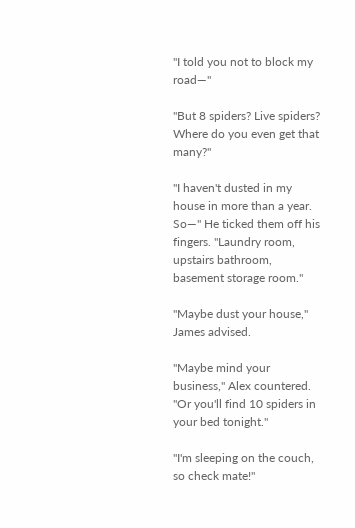"I told you not to block my road—"

"But 8 spiders? Live spiders? Where do you even get that many?"

"I haven't dusted in my house in more than a year. So—" He ticked them off his fingers. "Laundry room, upstairs bathroom, basement storage room."

"Maybe dust your house," James advised.

"Maybe mind your business," Alex countered. "Or you'll find 10 spiders in your bed tonight."

"I'm sleeping on the couch, so check mate!"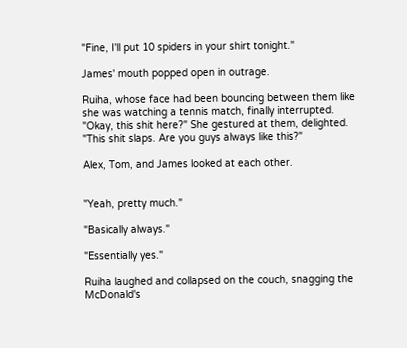"Fine, I'll put 10 spiders in your shirt tonight."

James' mouth popped open in outrage.

Ruiha, whose face had been bouncing between them like she was watching a tennis match, finally interrupted. "Okay, this shit here?" She gestured at them, delighted. "This shit slaps. Are you guys always like this?"

Alex, Tom, and James looked at each other.


"Yeah, pretty much."

"Basically always."

"Essentially yes."

Ruiha laughed and collapsed on the couch, snagging the McDonald's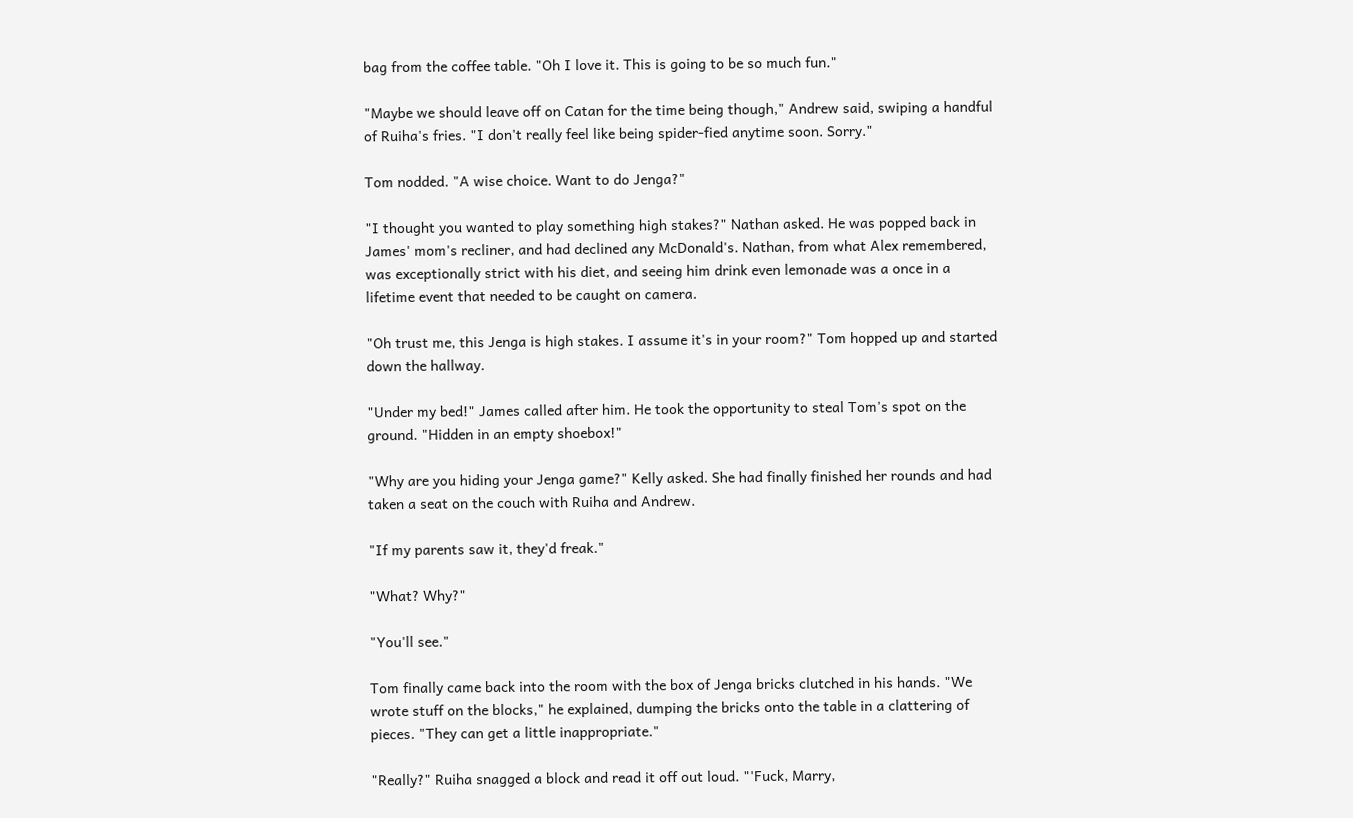bag from the coffee table. "Oh I love it. This is going to be so much fun."

"Maybe we should leave off on Catan for the time being though," Andrew said, swiping a handful of Ruiha's fries. "I don't really feel like being spider-fied anytime soon. Sorry."

Tom nodded. "A wise choice. Want to do Jenga?"

"I thought you wanted to play something high stakes?" Nathan asked. He was popped back in James' mom's recliner, and had declined any McDonald's. Nathan, from what Alex remembered, was exceptionally strict with his diet, and seeing him drink even lemonade was a once in a lifetime event that needed to be caught on camera.

"Oh trust me, this Jenga is high stakes. I assume it's in your room?" Tom hopped up and started down the hallway.

"Under my bed!" James called after him. He took the opportunity to steal Tom's spot on the ground. "Hidden in an empty shoebox!"

"Why are you hiding your Jenga game?" Kelly asked. She had finally finished her rounds and had taken a seat on the couch with Ruiha and Andrew.

"If my parents saw it, they'd freak."

"What? Why?"

"You'll see."

Tom finally came back into the room with the box of Jenga bricks clutched in his hands. "We wrote stuff on the blocks," he explained, dumping the bricks onto the table in a clattering of pieces. "They can get a little inappropriate."

"Really?" Ruiha snagged a block and read it off out loud. "'Fuck, Marry,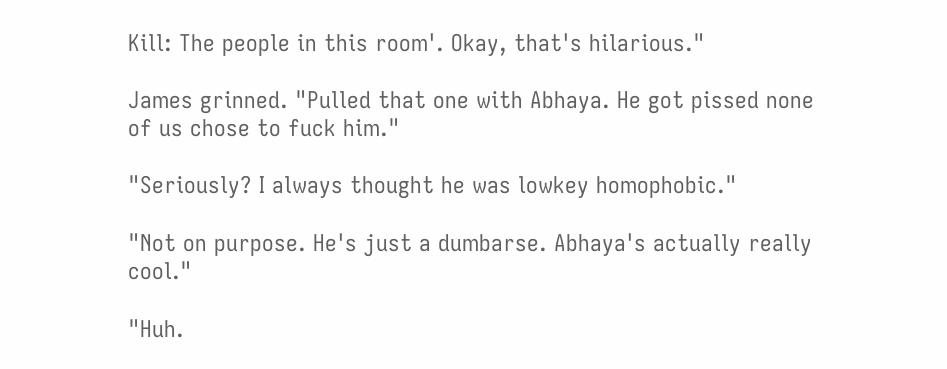Kill: The people in this room'. Okay, that's hilarious."

James grinned. "Pulled that one with Abhaya. He got pissed none of us chose to fuck him."

"Seriously? I always thought he was lowkey homophobic."

"Not on purpose. He's just a dumbarse. Abhaya's actually really cool."

"Huh.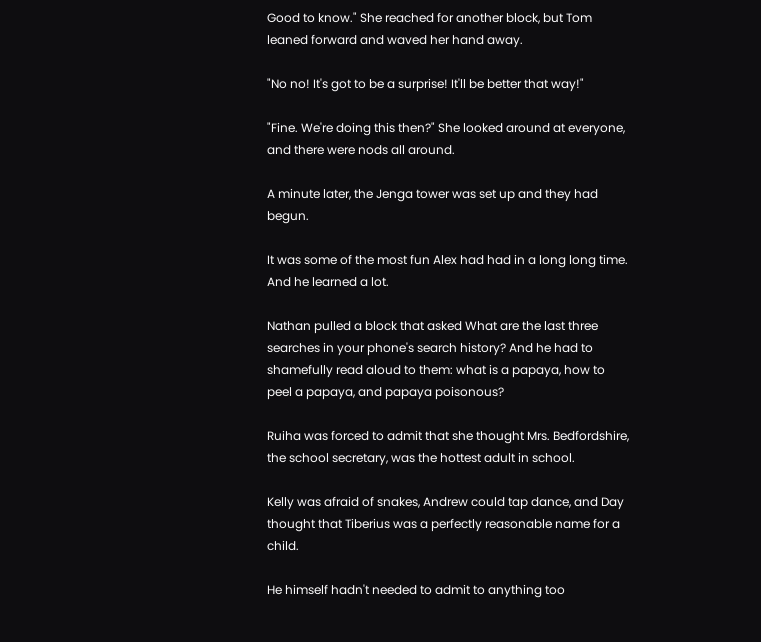Good to know." She reached for another block, but Tom leaned forward and waved her hand away.

"No no! It's got to be a surprise! It'll be better that way!"

"Fine. We're doing this then?" She looked around at everyone, and there were nods all around.

A minute later, the Jenga tower was set up and they had begun.

It was some of the most fun Alex had had in a long long time. And he learned a lot.

Nathan pulled a block that asked What are the last three searches in your phone's search history? And he had to shamefully read aloud to them: what is a papaya, how to peel a papaya, and papaya poisonous?

Ruiha was forced to admit that she thought Mrs. Bedfordshire, the school secretary, was the hottest adult in school.

Kelly was afraid of snakes, Andrew could tap dance, and Day thought that Tiberius was a perfectly reasonable name for a child.

He himself hadn't needed to admit to anything too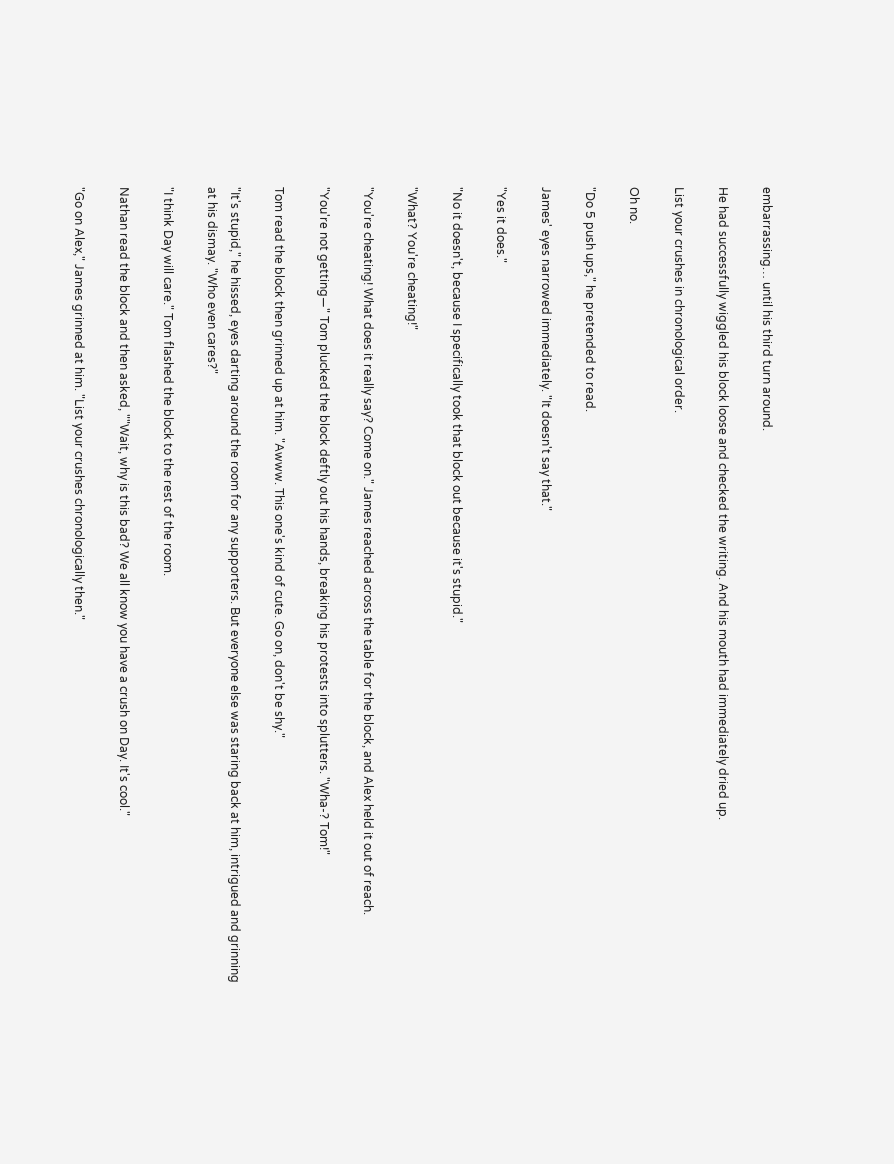embarrassing… until his third turn around.

He had successfully wiggled his block loose and checked the writing. And his mouth had immediately dried up.

List your crushes in chronological order.

Oh no.

"Do 5 push ups," he pretended to read.

James' eyes narrowed immediately. "It doesn't say that."

"Yes it does."

"No it doesn't, because I specifically took that block out because it's stupid."

"What? You're cheating!"

"You're cheating! What does it really say? Come on." James reached across the table for the block, and Alex held it out of reach.

"You're not getting—" Tom plucked the block deftly out his hands, breaking his protests into splutters. "Wha-? Tom!"

Tom read the block then grinned up at him. "Awww. This one's kind of cute. Go on, don't be shy."

"It's stupid," he hissed, eyes darting around the room for any supporters. But everyone else was staring back at him, intrigued and grinning at his dismay. "Who even cares?"

"I think Day will care." Tom flashed the block to the rest of the room.

Nathan read the block and then asked, ""Wait, why is this bad? We all know you have a crush on Day. It's cool."

"Go on Alex," James grinned at him. "List your crushes chronologically then."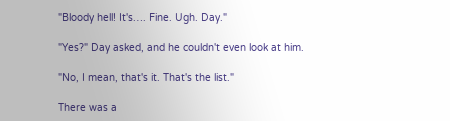"Bloody hell! It's…. Fine. Ugh. Day."

"Yes?" Day asked, and he couldn't even look at him.

"No, I mean, that's it. That's the list."

There was a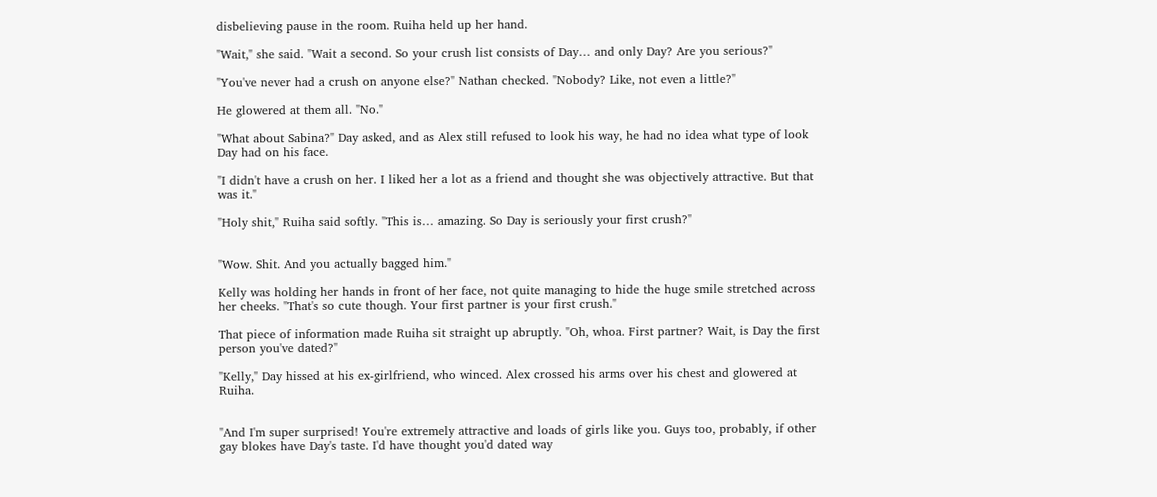disbelieving pause in the room. Ruiha held up her hand.

"Wait," she said. "Wait a second. So your crush list consists of Day… and only Day? Are you serious?"

"You've never had a crush on anyone else?" Nathan checked. "Nobody? Like, not even a little?"

He glowered at them all. "No."

"What about Sabina?" Day asked, and as Alex still refused to look his way, he had no idea what type of look Day had on his face.

"I didn't have a crush on her. I liked her a lot as a friend and thought she was objectively attractive. But that was it."

"Holy shit," Ruiha said softly. "This is… amazing. So Day is seriously your first crush?"


"Wow. Shit. And you actually bagged him."

Kelly was holding her hands in front of her face, not quite managing to hide the huge smile stretched across her cheeks. "That's so cute though. Your first partner is your first crush."

That piece of information made Ruiha sit straight up abruptly. "Oh, whoa. First partner? Wait, is Day the first person you've dated?"

"Kelly," Day hissed at his ex-girlfriend, who winced. Alex crossed his arms over his chest and glowered at Ruiha.


"And I'm super surprised! You're extremely attractive and loads of girls like you. Guys too, probably, if other gay blokes have Day's taste. I'd have thought you'd dated way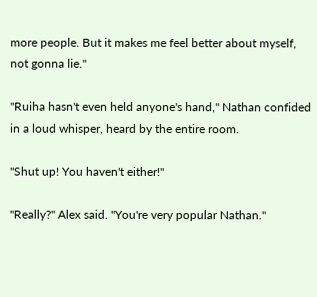more people. But it makes me feel better about myself, not gonna lie."

"Ruiha hasn't even held anyone's hand," Nathan confided in a loud whisper, heard by the entire room.

"Shut up! You haven't either!"

"Really?" Alex said. "You're very popular Nathan."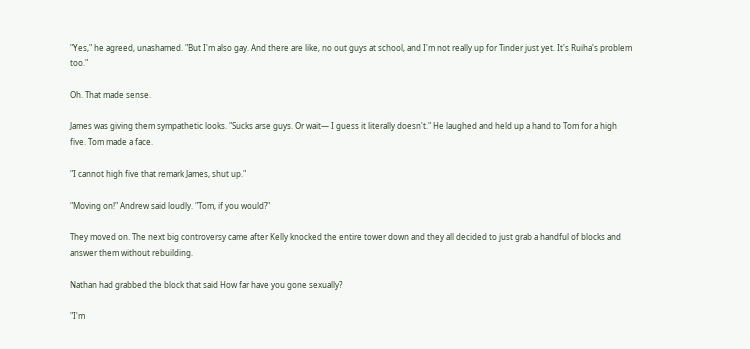"Yes," he agreed, unashamed. "But I'm also gay. And there are like, no out guys at school, and I'm not really up for Tinder just yet. It's Ruiha's problem too."

Oh. That made sense.

James was giving them sympathetic looks. "Sucks arse guys. Or wait— I guess it literally doesn't." He laughed and held up a hand to Tom for a high five. Tom made a face.

"I cannot high five that remark James, shut up."

"Moving on!" Andrew said loudly. "Tom, if you would?"

They moved on. The next big controversy came after Kelly knocked the entire tower down and they all decided to just grab a handful of blocks and answer them without rebuilding.

Nathan had grabbed the block that said How far have you gone sexually?

"I'm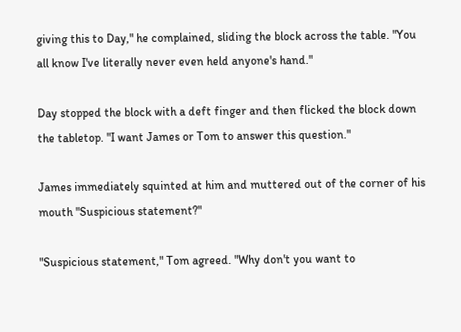giving this to Day," he complained, sliding the block across the table. "You all know I've literally never even held anyone's hand."

Day stopped the block with a deft finger and then flicked the block down the tabletop. "I want James or Tom to answer this question."

James immediately squinted at him and muttered out of the corner of his mouth "Suspicious statement?"

"Suspicious statement," Tom agreed. "Why don't you want to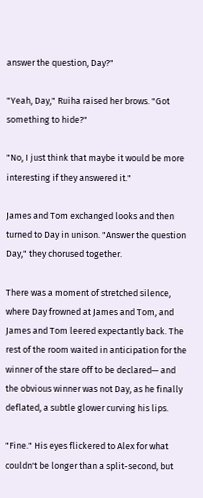answer the question, Day?"

"Yeah, Day," Ruiha raised her brows. "Got something to hide?"

"No, I just think that maybe it would be more interesting if they answered it."

James and Tom exchanged looks and then turned to Day in unison. "Answer the question Day," they chorused together.

There was a moment of stretched silence, where Day frowned at James and Tom, and James and Tom leered expectantly back. The rest of the room waited in anticipation for the winner of the stare off to be declared— and the obvious winner was not Day, as he finally deflated, a subtle glower curving his lips.

"Fine." His eyes flickered to Alex for what couldn't be longer than a split-second, but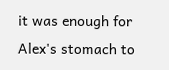it was enough for Alex's stomach to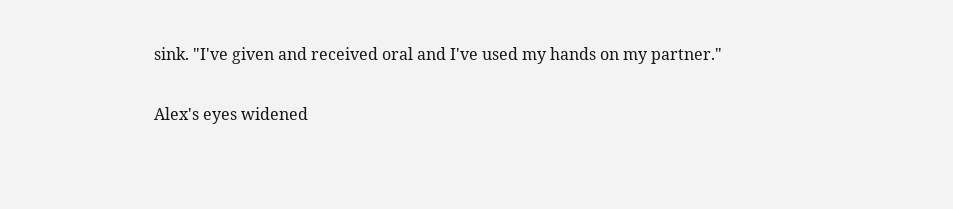sink. "I've given and received oral and I've used my hands on my partner."

Alex's eyes widened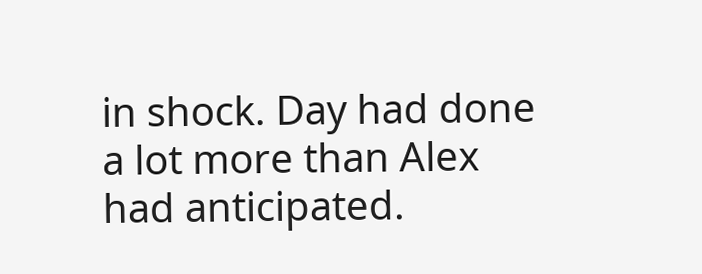in shock. Day had done a lot more than Alex had anticipated.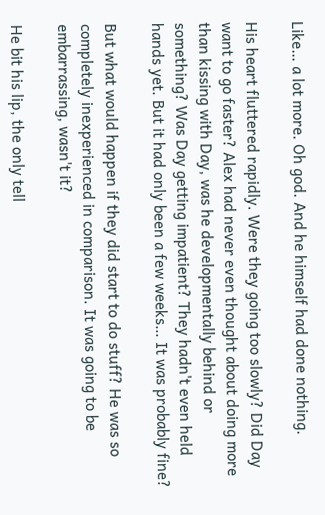Like… a lot more. Oh god. And he himself had done nothing.

His heart fluttered rapidly. Were they going too slowly? Did Day want to go faster? Alex had never even thought about doing more than kissing with Day, was he developmentally behind or something? Was Day getting impatient? They hadn't even held hands yet. But it had only been a few weeks… It was probably fine?

But what would happen if they did start to do stuff? He was so completely inexperienced in comparison. It was going to be embarrassing, wasn't it?

He bit his lip, the only tell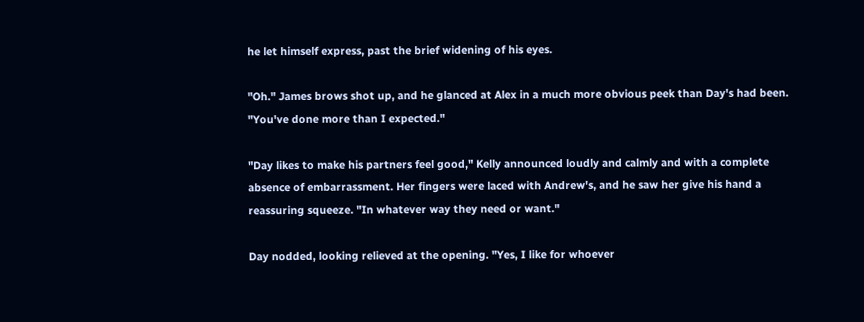he let himself express, past the brief widening of his eyes.

"Oh." James brows shot up, and he glanced at Alex in a much more obvious peek than Day's had been. "You've done more than I expected."

"Day likes to make his partners feel good," Kelly announced loudly and calmly and with a complete absence of embarrassment. Her fingers were laced with Andrew's, and he saw her give his hand a reassuring squeeze. "In whatever way they need or want."

Day nodded, looking relieved at the opening. "Yes, I like for whoever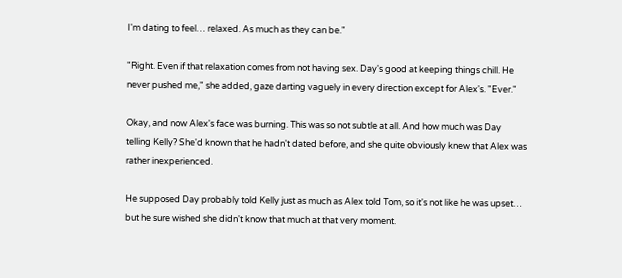I'm dating to feel… relaxed. As much as they can be."

"Right. Even if that relaxation comes from not having sex. Day's good at keeping things chill. He never pushed me," she added, gaze darting vaguely in every direction except for Alex's. "Ever."

Okay, and now Alex's face was burning. This was so not subtle at all. And how much was Day telling Kelly? She'd known that he hadn't dated before, and she quite obviously knew that Alex was rather inexperienced.

He supposed Day probably told Kelly just as much as Alex told Tom, so it's not like he was upset… but he sure wished she didn't know that much at that very moment.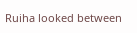Ruiha looked between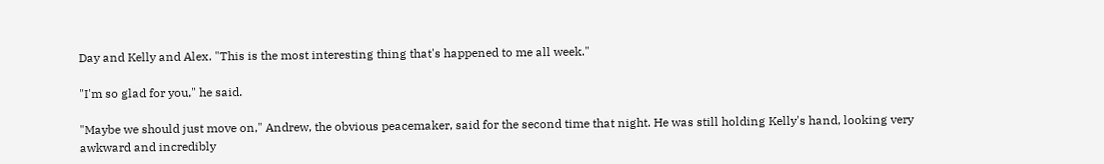Day and Kelly and Alex. "This is the most interesting thing that's happened to me all week."

"I'm so glad for you," he said.

"Maybe we should just move on," Andrew, the obvious peacemaker, said for the second time that night. He was still holding Kelly's hand, looking very awkward and incredibly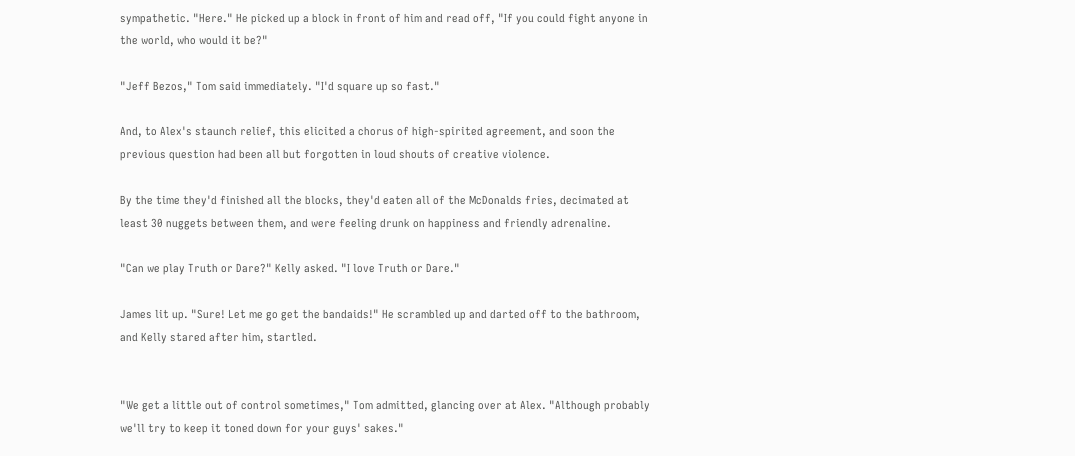sympathetic. "Here." He picked up a block in front of him and read off, "If you could fight anyone in the world, who would it be?"

"Jeff Bezos," Tom said immediately. "I'd square up so fast."

And, to Alex's staunch relief, this elicited a chorus of high-spirited agreement, and soon the previous question had been all but forgotten in loud shouts of creative violence.

By the time they'd finished all the blocks, they'd eaten all of the McDonalds fries, decimated at least 30 nuggets between them, and were feeling drunk on happiness and friendly adrenaline.

"Can we play Truth or Dare?" Kelly asked. "I love Truth or Dare."

James lit up. "Sure! Let me go get the bandaids!" He scrambled up and darted off to the bathroom, and Kelly stared after him, startled.


"We get a little out of control sometimes," Tom admitted, glancing over at Alex. "Although probably we'll try to keep it toned down for your guys' sakes."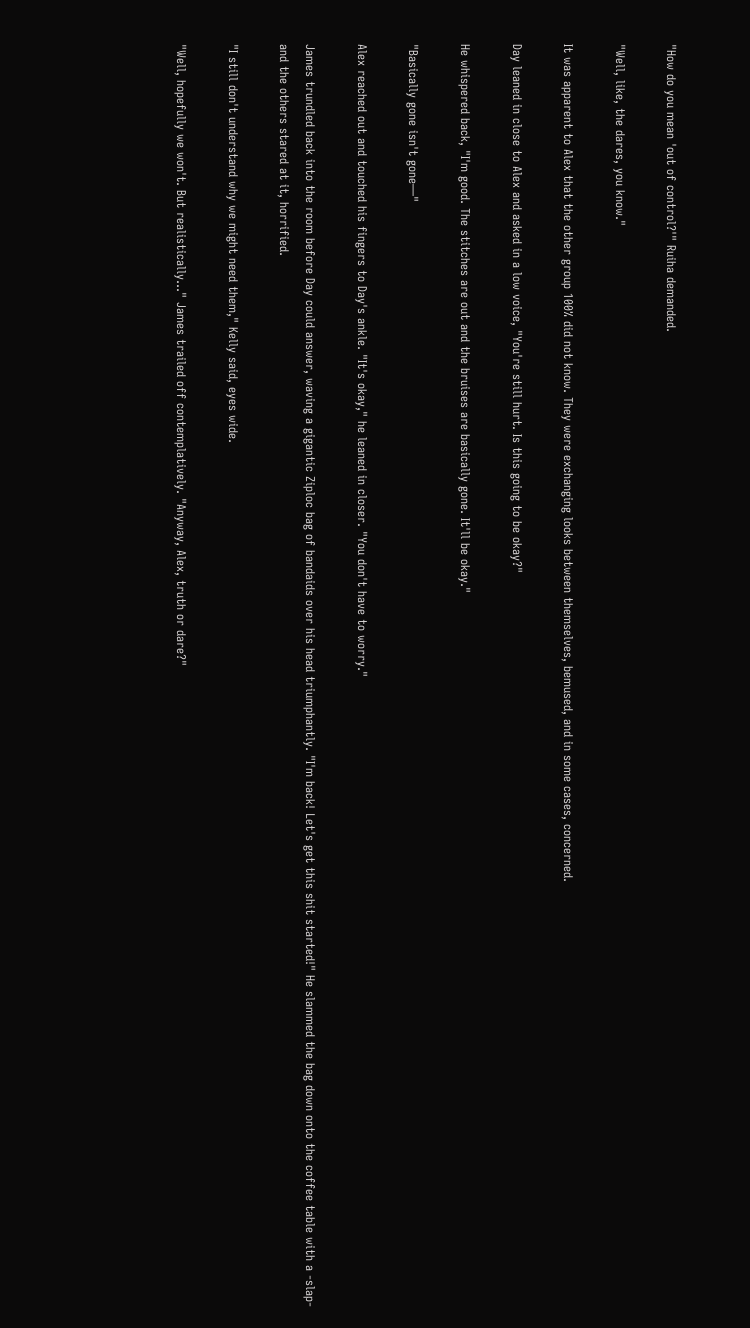"How do you mean 'out of control?'" Ruiha demanded.

"Well, like, the dares, you know."

It was apparent to Alex that the other group 100% did not know. They were exchanging looks between themselves, bemused, and in some cases, concerned.

Day leaned in close to Alex and asked in a low voice, "You're still hurt. Is this going to be okay?"

He whispered back, "I'm good. The stitches are out and the bruises are basically gone. It'll be okay."

"Basically gone isn't gone—"

Alex reached out and touched his fingers to Day's ankle. "It's okay," he leaned in closer. "You don't have to worry."

James trundled back into the room before Day could answer, waving a gigantic Ziploc bag of bandaids over his head triumphantly. "I'm back! Let's get this shit started!" He slammed the bag down onto the coffee table with a -slap- and the others stared at it, horrified.

"I still don't understand why we might need them," Kelly said, eyes wide.

"Well, hopefully we won't. But realistically…" James trailed off contemplatively. "Anyway, Alex, truth or dare?"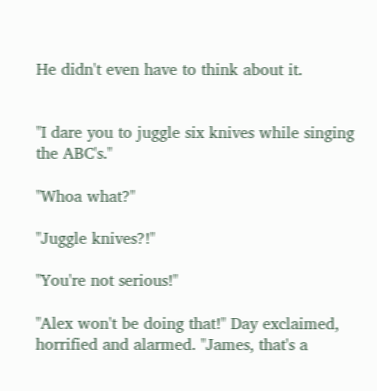He didn't even have to think about it.


"I dare you to juggle six knives while singing the ABC's."

"Whoa what?"

"Juggle knives?!"

"You're not serious!"

"Alex won't be doing that!" Day exclaimed, horrified and alarmed. "James, that's a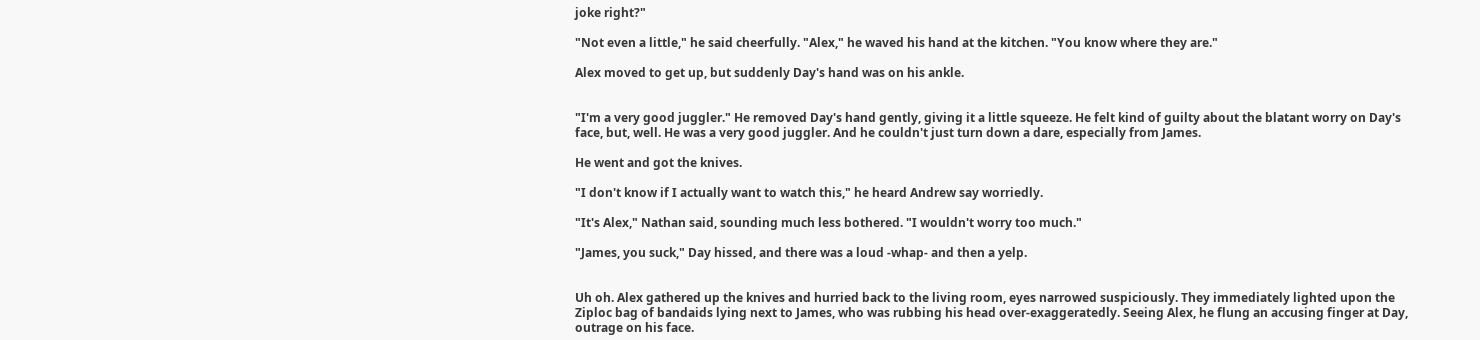joke right?"

"Not even a little," he said cheerfully. "Alex," he waved his hand at the kitchen. "You know where they are."

Alex moved to get up, but suddenly Day's hand was on his ankle.


"I'm a very good juggler." He removed Day's hand gently, giving it a little squeeze. He felt kind of guilty about the blatant worry on Day's face, but, well. He was a very good juggler. And he couldn't just turn down a dare, especially from James.

He went and got the knives.

"I don't know if I actually want to watch this," he heard Andrew say worriedly.

"It's Alex," Nathan said, sounding much less bothered. "I wouldn't worry too much."

"James, you suck," Day hissed, and there was a loud -whap- and then a yelp.


Uh oh. Alex gathered up the knives and hurried back to the living room, eyes narrowed suspiciously. They immediately lighted upon the Ziploc bag of bandaids lying next to James, who was rubbing his head over-exaggeratedly. Seeing Alex, he flung an accusing finger at Day, outrage on his face.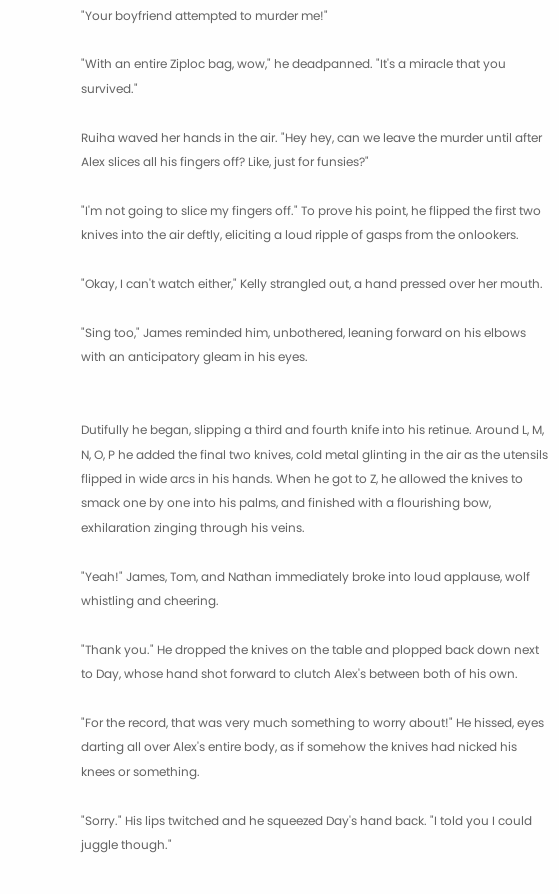"Your boyfriend attempted to murder me!"

"With an entire Ziploc bag, wow," he deadpanned. "It's a miracle that you survived."

Ruiha waved her hands in the air. "Hey hey, can we leave the murder until after Alex slices all his fingers off? Like, just for funsies?"

"I'm not going to slice my fingers off." To prove his point, he flipped the first two knives into the air deftly, eliciting a loud ripple of gasps from the onlookers.

"Okay, I can't watch either," Kelly strangled out, a hand pressed over her mouth.

"Sing too," James reminded him, unbothered, leaning forward on his elbows with an anticipatory gleam in his eyes.


Dutifully he began, slipping a third and fourth knife into his retinue. Around L, M, N, O, P he added the final two knives, cold metal glinting in the air as the utensils flipped in wide arcs in his hands. When he got to Z, he allowed the knives to smack one by one into his palms, and finished with a flourishing bow, exhilaration zinging through his veins.

"Yeah!" James, Tom, and Nathan immediately broke into loud applause, wolf whistling and cheering.

"Thank you." He dropped the knives on the table and plopped back down next to Day, whose hand shot forward to clutch Alex's between both of his own.

"For the record, that was very much something to worry about!" He hissed, eyes darting all over Alex's entire body, as if somehow the knives had nicked his knees or something.

"Sorry." His lips twitched and he squeezed Day's hand back. "I told you I could juggle though."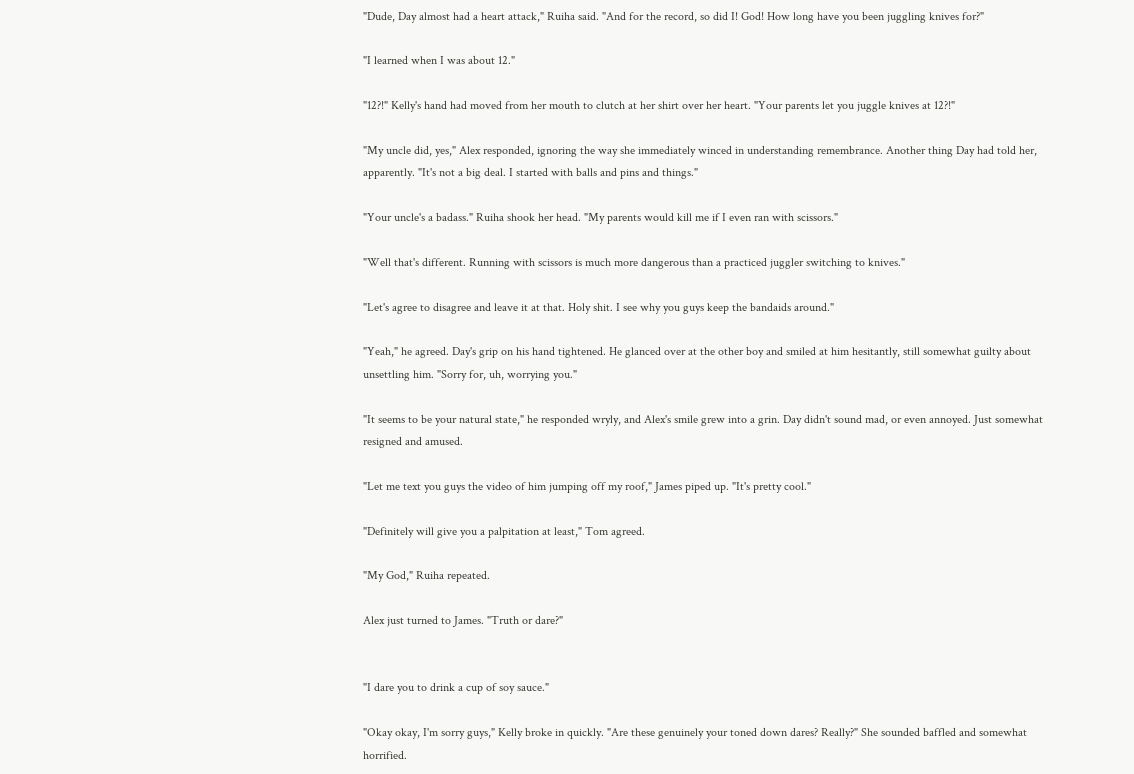"Dude, Day almost had a heart attack," Ruiha said. "And for the record, so did I! God! How long have you been juggling knives for?"

"I learned when I was about 12."

"12?!" Kelly's hand had moved from her mouth to clutch at her shirt over her heart. "Your parents let you juggle knives at 12?!"

"My uncle did, yes," Alex responded, ignoring the way she immediately winced in understanding remembrance. Another thing Day had told her, apparently. "It's not a big deal. I started with balls and pins and things."

"Your uncle's a badass." Ruiha shook her head. "My parents would kill me if I even ran with scissors."

"Well that's different. Running with scissors is much more dangerous than a practiced juggler switching to knives."

"Let's agree to disagree and leave it at that. Holy shit. I see why you guys keep the bandaids around."

"Yeah," he agreed. Day's grip on his hand tightened. He glanced over at the other boy and smiled at him hesitantly, still somewhat guilty about unsettling him. "Sorry for, uh, worrying you."

"It seems to be your natural state," he responded wryly, and Alex's smile grew into a grin. Day didn't sound mad, or even annoyed. Just somewhat resigned and amused.

"Let me text you guys the video of him jumping off my roof," James piped up. "It's pretty cool."

"Definitely will give you a palpitation at least," Tom agreed.

"My God," Ruiha repeated.

Alex just turned to James. "Truth or dare?"


"I dare you to drink a cup of soy sauce."

"Okay okay, I'm sorry guys," Kelly broke in quickly. "Are these genuinely your toned down dares? Really?" She sounded baffled and somewhat horrified.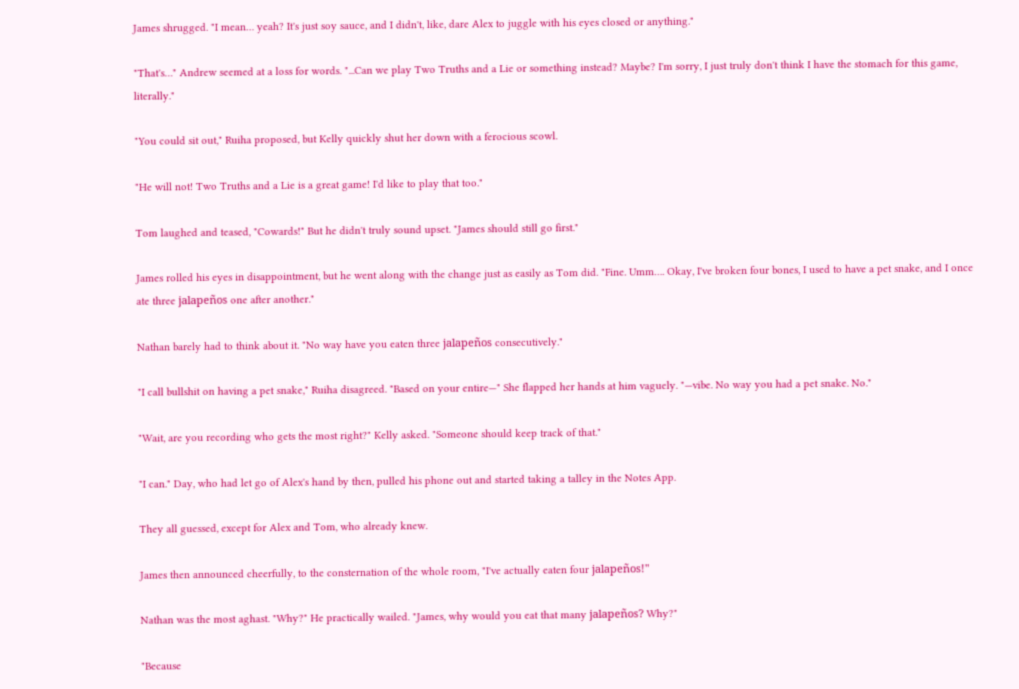James shrugged. "I mean… yeah? It's just soy sauce, and I didn't, like, dare Alex to juggle with his eyes closed or anything."

"That's…" Andrew seemed at a loss for words. "...Can we play Two Truths and a Lie or something instead? Maybe? I'm sorry, I just truly don't think I have the stomach for this game, literally."

"You could sit out," Ruiha proposed, but Kelly quickly shut her down with a ferocious scowl.

"He will not! Two Truths and a Lie is a great game! I'd like to play that too."

Tom laughed and teased, "Cowards!" But he didn't truly sound upset. "James should still go first."

James rolled his eyes in disappointment, but he went along with the change just as easily as Tom did. "Fine. Umm…. Okay, I've broken four bones, I used to have a pet snake, and I once ate three jalapeños one after another."

Nathan barely had to think about it. "No way have you eaten three jalapeños consecutively."

"I call bullshit on having a pet snake," Ruiha disagreed. "Based on your entire—" She flapped her hands at him vaguely. "—vibe. No way you had a pet snake. No."

"Wait, are you recording who gets the most right?" Kelly asked. "Someone should keep track of that."

"I can." Day, who had let go of Alex's hand by then, pulled his phone out and started taking a talley in the Notes App.

They all guessed, except for Alex and Tom, who already knew.

James then announced cheerfully, to the consternation of the whole room, "I've actually eaten four jalapeños!"

Nathan was the most aghast. "Why?" He practically wailed. "James, why would you eat that many jalapeños? Why?"

"Because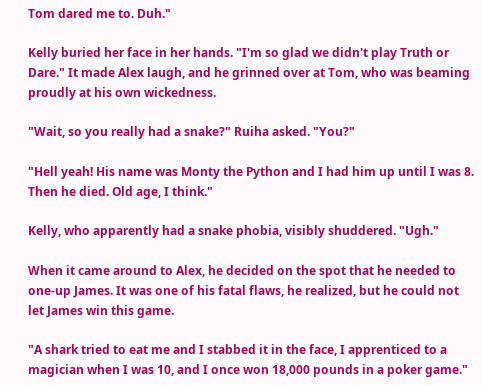Tom dared me to. Duh."

Kelly buried her face in her hands. "I'm so glad we didn't play Truth or Dare." It made Alex laugh, and he grinned over at Tom, who was beaming proudly at his own wickedness.

"Wait, so you really had a snake?" Ruiha asked. "You?"

"Hell yeah! His name was Monty the Python and I had him up until I was 8. Then he died. Old age, I think."

Kelly, who apparently had a snake phobia, visibly shuddered. "Ugh."

When it came around to Alex, he decided on the spot that he needed to one-up James. It was one of his fatal flaws, he realized, but he could not let James win this game.

"A shark tried to eat me and I stabbed it in the face, I apprenticed to a magician when I was 10, and I once won 18,000 pounds in a poker game."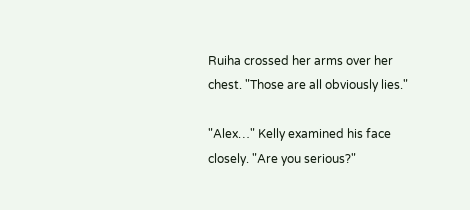Ruiha crossed her arms over her chest. "Those are all obviously lies."

"Alex…" Kelly examined his face closely. "Are you serious?"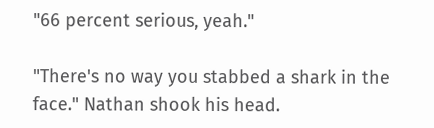"66 percent serious, yeah."

"There's no way you stabbed a shark in the face." Nathan shook his head.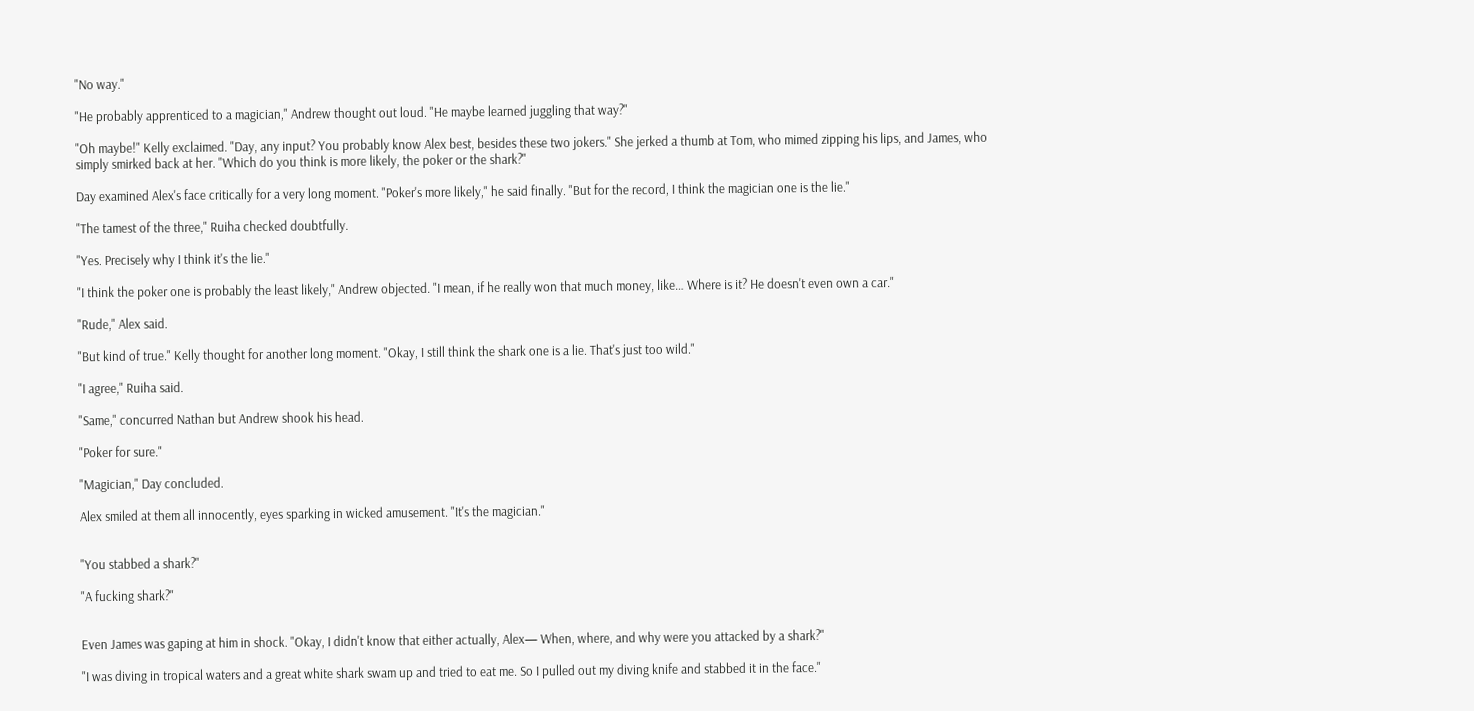"No way."

"He probably apprenticed to a magician," Andrew thought out loud. "He maybe learned juggling that way?"

"Oh maybe!" Kelly exclaimed. "Day, any input? You probably know Alex best, besides these two jokers." She jerked a thumb at Tom, who mimed zipping his lips, and James, who simply smirked back at her. "Which do you think is more likely, the poker or the shark?"

Day examined Alex's face critically for a very long moment. "Poker's more likely," he said finally. "But for the record, I think the magician one is the lie."

"The tamest of the three," Ruiha checked doubtfully.

"Yes. Precisely why I think it's the lie."

"I think the poker one is probably the least likely," Andrew objected. "I mean, if he really won that much money, like… Where is it? He doesn't even own a car."

"Rude," Alex said.

"But kind of true." Kelly thought for another long moment. "Okay, I still think the shark one is a lie. That's just too wild."

"I agree," Ruiha said.

"Same," concurred Nathan but Andrew shook his head.

"Poker for sure."

"Magician," Day concluded.

Alex smiled at them all innocently, eyes sparking in wicked amusement. "It's the magician."


"You stabbed a shark?"

"A fucking shark?"


Even James was gaping at him in shock. "Okay, I didn't know that either actually, Alex— When, where, and why were you attacked by a shark?"

"I was diving in tropical waters and a great white shark swam up and tried to eat me. So I pulled out my diving knife and stabbed it in the face."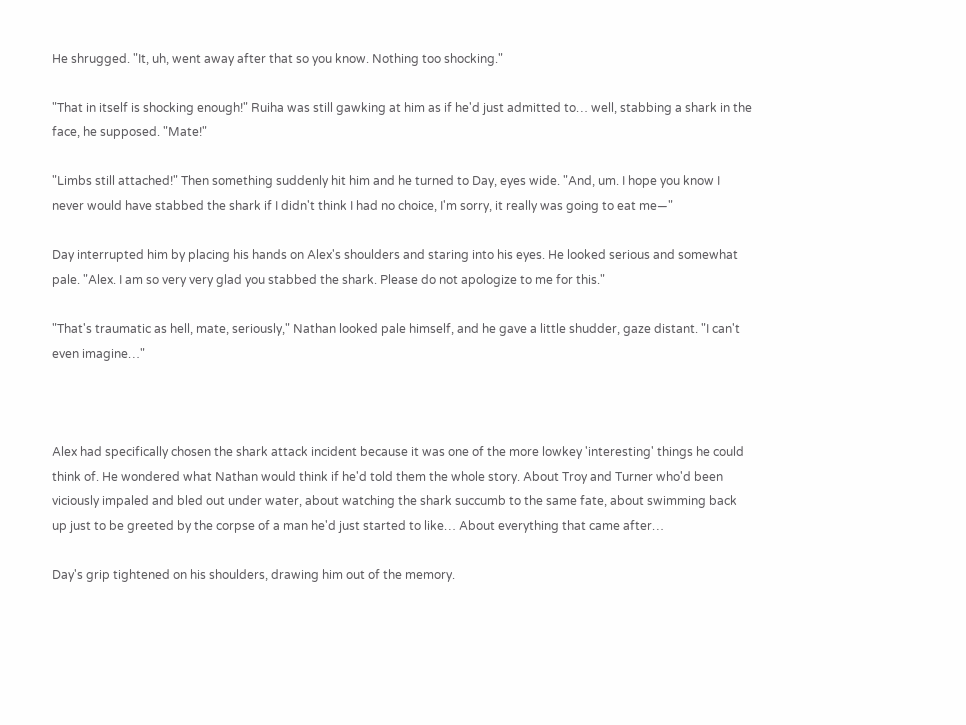He shrugged. "It, uh, went away after that so you know. Nothing too shocking."

"That in itself is shocking enough!" Ruiha was still gawking at him as if he'd just admitted to… well, stabbing a shark in the face, he supposed. "Mate!"

"Limbs still attached!" Then something suddenly hit him and he turned to Day, eyes wide. "And, um. I hope you know I never would have stabbed the shark if I didn't think I had no choice, I'm sorry, it really was going to eat me—"

Day interrupted him by placing his hands on Alex's shoulders and staring into his eyes. He looked serious and somewhat pale. "Alex. I am so very very glad you stabbed the shark. Please do not apologize to me for this."

"That's traumatic as hell, mate, seriously," Nathan looked pale himself, and he gave a little shudder, gaze distant. "I can't even imagine…"



Alex had specifically chosen the shark attack incident because it was one of the more lowkey 'interesting' things he could think of. He wondered what Nathan would think if he'd told them the whole story. About Troy and Turner who'd been viciously impaled and bled out under water, about watching the shark succumb to the same fate, about swimming back up just to be greeted by the corpse of a man he'd just started to like… About everything that came after…

Day's grip tightened on his shoulders, drawing him out of the memory.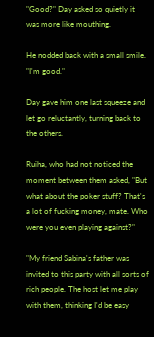"Good?" Day asked so quietly it was more like mouthing.

He nodded back with a small smile. "I'm good."

Day gave him one last squeeze and let go reluctantly, turning back to the others.

Ruiha, who had not noticed the moment between them asked, "But what about the poker stuff? That's a lot of fucking money, mate. Who were you even playing against?"

"My friend Sabina's father was invited to this party with all sorts of rich people. The host let me play with them, thinking I'd be easy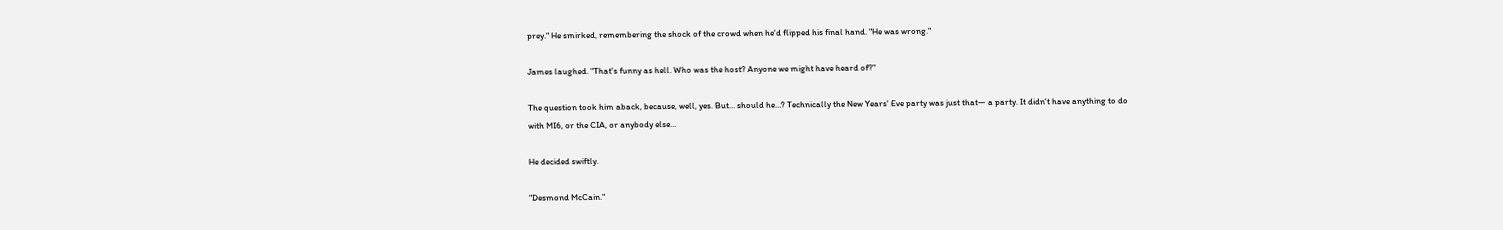prey." He smirked, remembering the shock of the crowd when he'd flipped his final hand. "He was wrong."

James laughed. "That's funny as hell. Who was the host? Anyone we might have heard of?"

The question took him aback, because, well, yes. But... should he…? Technically the New Years' Eve party was just that— a party. It didn't have anything to do with MI6, or the CIA, or anybody else...

He decided swiftly.

"Desmond McCain."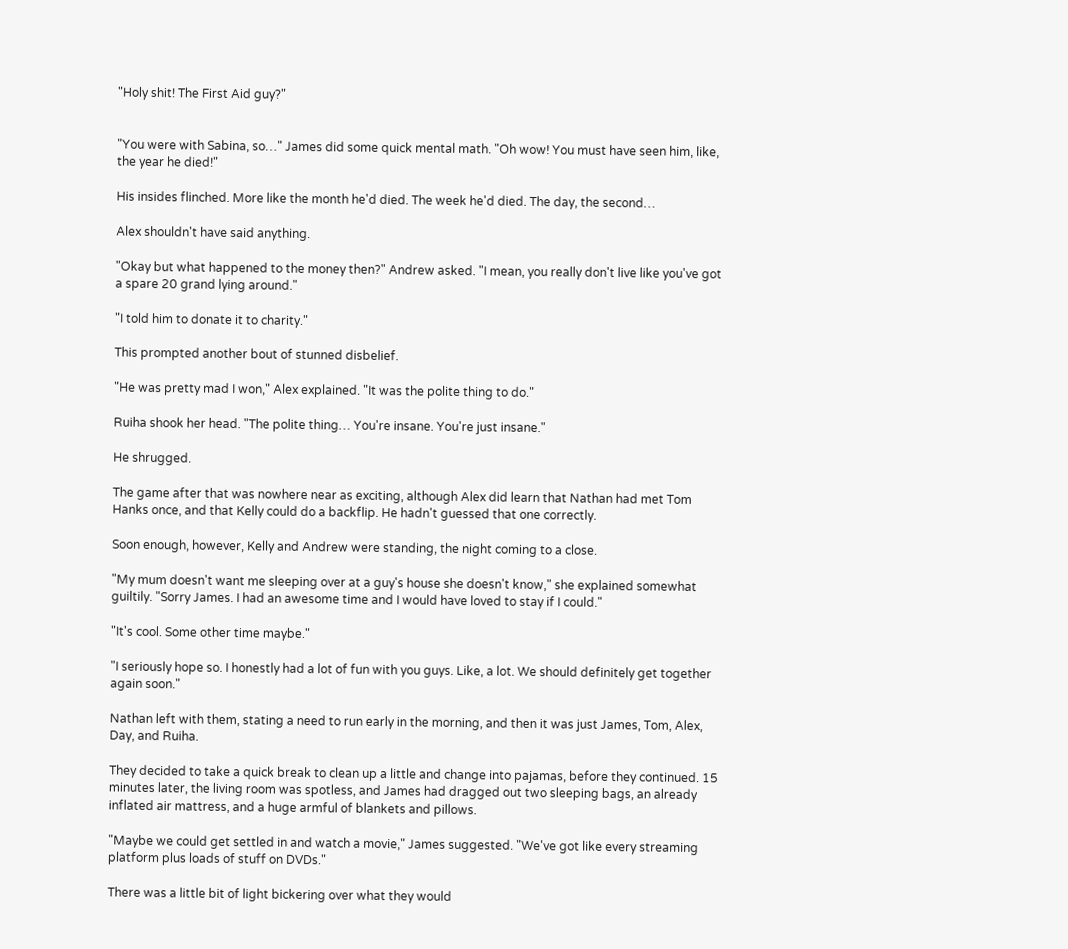"Holy shit! The First Aid guy?"


"You were with Sabina, so…" James did some quick mental math. "Oh wow! You must have seen him, like, the year he died!"

His insides flinched. More like the month he'd died. The week he'd died. The day, the second…

Alex shouldn't have said anything.

"Okay but what happened to the money then?" Andrew asked. "I mean, you really don't live like you've got a spare 20 grand lying around."

"I told him to donate it to charity."

This prompted another bout of stunned disbelief.

"He was pretty mad I won," Alex explained. "It was the polite thing to do."

Ruiha shook her head. "The polite thing… You're insane. You're just insane."

He shrugged.

The game after that was nowhere near as exciting, although Alex did learn that Nathan had met Tom Hanks once, and that Kelly could do a backflip. He hadn't guessed that one correctly.

Soon enough, however, Kelly and Andrew were standing, the night coming to a close.

"My mum doesn't want me sleeping over at a guy's house she doesn't know," she explained somewhat guiltily. "Sorry James. I had an awesome time and I would have loved to stay if I could."

"It's cool. Some other time maybe."

"I seriously hope so. I honestly had a lot of fun with you guys. Like, a lot. We should definitely get together again soon."

Nathan left with them, stating a need to run early in the morning, and then it was just James, Tom, Alex, Day, and Ruiha.

They decided to take a quick break to clean up a little and change into pajamas, before they continued. 15 minutes later, the living room was spotless, and James had dragged out two sleeping bags, an already inflated air mattress, and a huge armful of blankets and pillows.

"Maybe we could get settled in and watch a movie," James suggested. "We've got like every streaming platform plus loads of stuff on DVDs."

There was a little bit of light bickering over what they would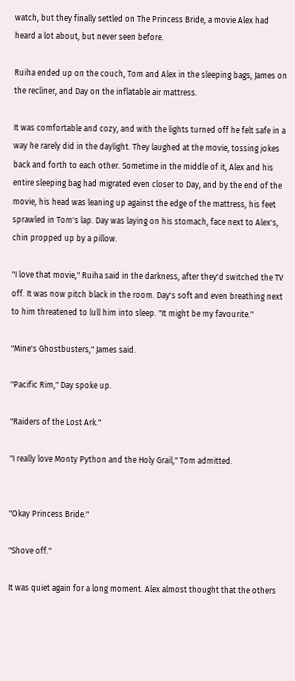watch, but they finally settled on The Princess Bride, a movie Alex had heard a lot about, but never seen before.

Ruiha ended up on the couch, Tom and Alex in the sleeping bags, James on the recliner, and Day on the inflatable air mattress.

It was comfortable and cozy, and with the lights turned off he felt safe in a way he rarely did in the daylight. They laughed at the movie, tossing jokes back and forth to each other. Sometime in the middle of it, Alex and his entire sleeping bag had migrated even closer to Day, and by the end of the movie, his head was leaning up against the edge of the mattress, his feet sprawled in Tom's lap. Day was laying on his stomach, face next to Alex's, chin propped up by a pillow.

"I love that movie," Ruiha said in the darkness, after they'd switched the TV off. It was now pitch black in the room. Day's soft and even breathing next to him threatened to lull him into sleep. "It might be my favourite."

"Mine's Ghostbusters," James said.

"Pacific Rim," Day spoke up.

"Raiders of the Lost Ark."

"I really love Monty Python and the Holy Grail," Tom admitted.


"Okay Princess Bride."

"Shove off."

It was quiet again for a long moment. Alex almost thought that the others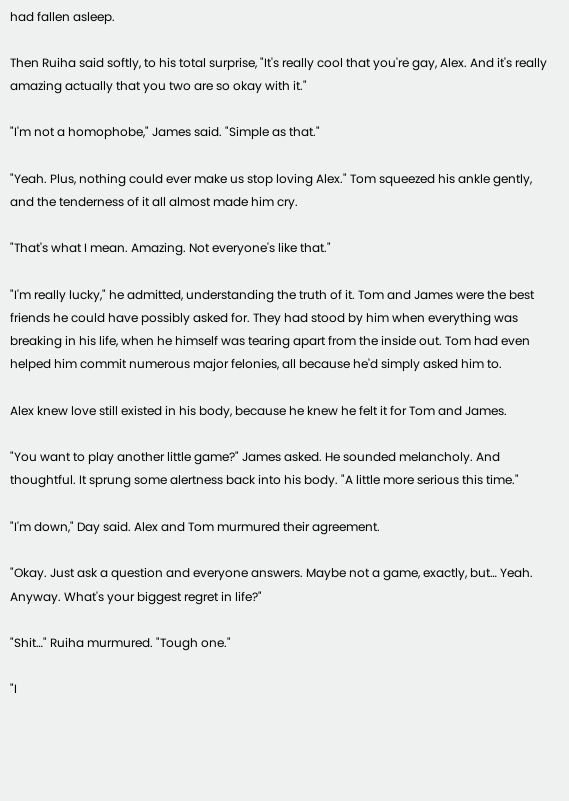had fallen asleep.

Then Ruiha said softly, to his total surprise, "It's really cool that you're gay, Alex. And it's really amazing actually that you two are so okay with it."

"I'm not a homophobe," James said. "Simple as that."

"Yeah. Plus, nothing could ever make us stop loving Alex." Tom squeezed his ankle gently, and the tenderness of it all almost made him cry.

"That's what I mean. Amazing. Not everyone's like that."

"I'm really lucky," he admitted, understanding the truth of it. Tom and James were the best friends he could have possibly asked for. They had stood by him when everything was breaking in his life, when he himself was tearing apart from the inside out. Tom had even helped him commit numerous major felonies, all because he'd simply asked him to.

Alex knew love still existed in his body, because he knew he felt it for Tom and James.

"You want to play another little game?" James asked. He sounded melancholy. And thoughtful. It sprung some alertness back into his body. "A little more serious this time."

"I'm down," Day said. Alex and Tom murmured their agreement.

"Okay. Just ask a question and everyone answers. Maybe not a game, exactly, but… Yeah. Anyway. What's your biggest regret in life?"

"Shit…" Ruiha murmured. "Tough one."

"I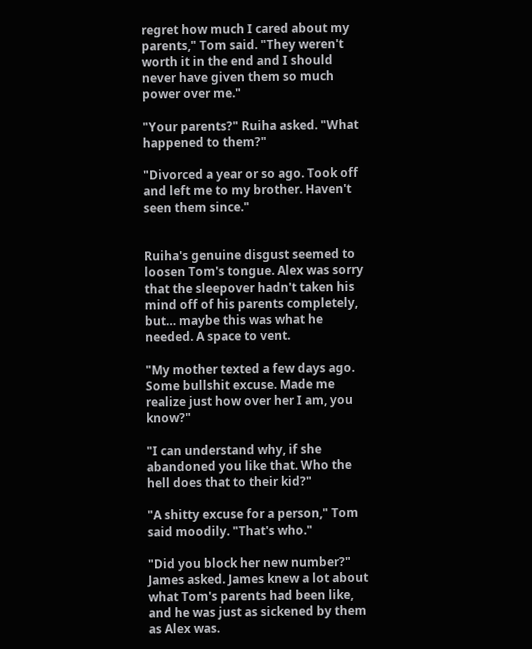regret how much I cared about my parents," Tom said. "They weren't worth it in the end and I should never have given them so much power over me."

"Your parents?" Ruiha asked. "What happened to them?"

"Divorced a year or so ago. Took off and left me to my brother. Haven't seen them since."


Ruiha's genuine disgust seemed to loosen Tom's tongue. Alex was sorry that the sleepover hadn't taken his mind off of his parents completely, but… maybe this was what he needed. A space to vent.

"My mother texted a few days ago. Some bullshit excuse. Made me realize just how over her I am, you know?"

"I can understand why, if she abandoned you like that. Who the hell does that to their kid?"

"A shitty excuse for a person," Tom said moodily. "That's who."

"Did you block her new number?" James asked. James knew a lot about what Tom's parents had been like, and he was just as sickened by them as Alex was.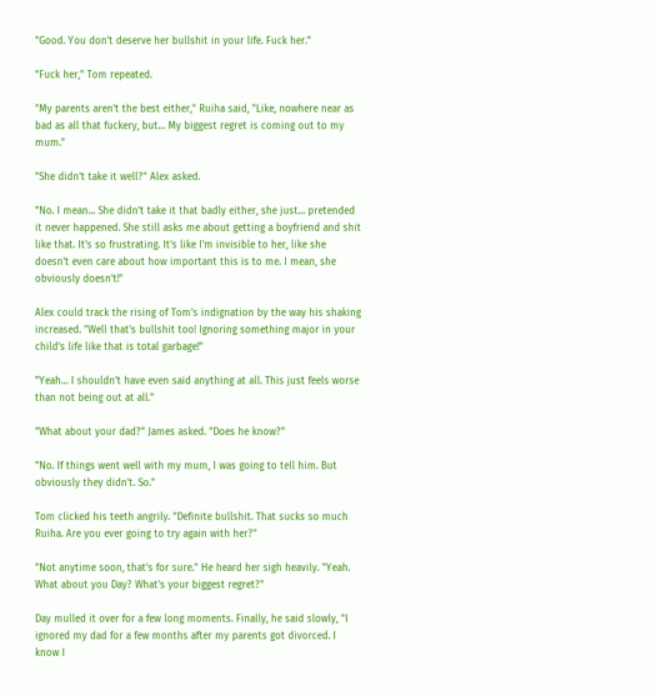"Good. You don't deserve her bullshit in your life. Fuck her."

"Fuck her," Tom repeated.

"My parents aren't the best either," Ruiha said, "Like, nowhere near as bad as all that fuckery, but… My biggest regret is coming out to my mum."

"She didn't take it well?" Alex asked.

"No. I mean… She didn't take it that badly either, she just… pretended it never happened. She still asks me about getting a boyfriend and shit like that. It's so frustrating. It's like I'm invisible to her, like she doesn't even care about how important this is to me. I mean, she obviously doesn't!"

Alex could track the rising of Tom's indignation by the way his shaking increased. "Well that's bullshit too! Ignoring something major in your child's life like that is total garbage!"

"Yeah… I shouldn't have even said anything at all. This just feels worse than not being out at all."

"What about your dad?" James asked. "Does he know?"

"No. If things went well with my mum, I was going to tell him. But obviously they didn't. So."

Tom clicked his teeth angrily. "Definite bullshit. That sucks so much Ruiha. Are you ever going to try again with her?"

"Not anytime soon, that's for sure." He heard her sigh heavily. "Yeah. What about you Day? What's your biggest regret?"

Day mulled it over for a few long moments. Finally, he said slowly, "I ignored my dad for a few months after my parents got divorced. I know I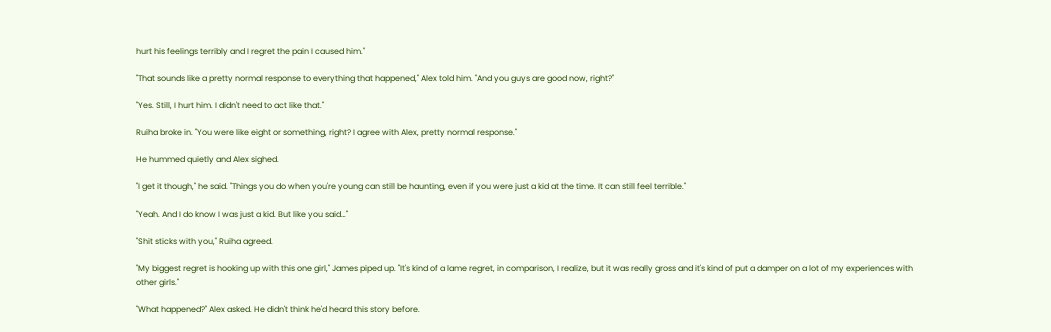hurt his feelings terribly and I regret the pain I caused him."

"That sounds like a pretty normal response to everything that happened," Alex told him. "And you guys are good now, right?"

"Yes. Still, I hurt him. I didn't need to act like that."

Ruiha broke in. "You were like eight or something, right? I agree with Alex, pretty normal response."

He hummed quietly and Alex sighed.

"I get it though," he said. "Things you do when you're young can still be haunting, even if you were just a kid at the time. It can still feel terrible."

"Yeah. And I do know I was just a kid. But like you said…"

"Shit sticks with you," Ruiha agreed.

"My biggest regret is hooking up with this one girl," James piped up. "It's kind of a lame regret, in comparison, I realize, but it was really gross and it's kind of put a damper on a lot of my experiences with other girls."

"What happened?" Alex asked. He didn't think he'd heard this story before.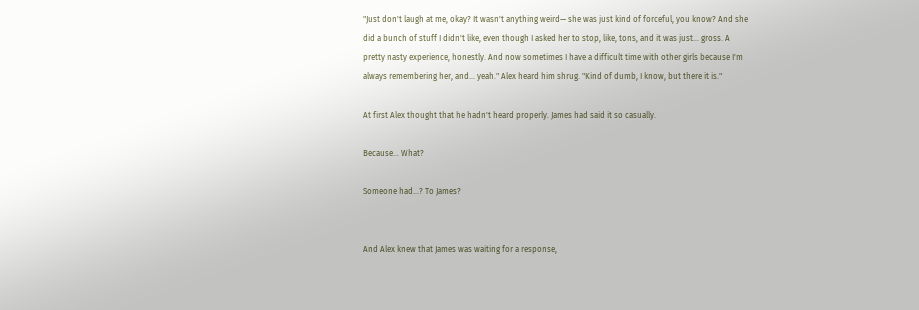"Just don't laugh at me, okay? It wasn't anything weird— she was just kind of forceful, you know? And she did a bunch of stuff I didn't like, even though I asked her to stop, like, tons, and it was just… gross. A pretty nasty experience, honestly. And now sometimes I have a difficult time with other girls because I'm always remembering her, and… yeah." Alex heard him shrug. "Kind of dumb, I know, but there it is."

At first Alex thought that he hadn't heard properly. James had said it so casually.

Because… What?

Someone had…? To James?


And Alex knew that James was waiting for a response,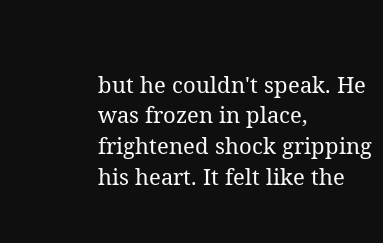but he couldn't speak. He was frozen in place, frightened shock gripping his heart. It felt like the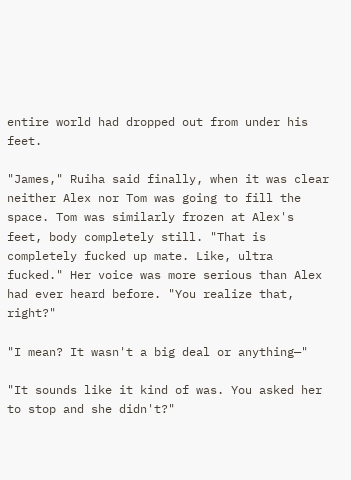entire world had dropped out from under his feet.

"James," Ruiha said finally, when it was clear neither Alex nor Tom was going to fill the space. Tom was similarly frozen at Alex's feet, body completely still. "That is completely fucked up mate. Like, ultra fucked." Her voice was more serious than Alex had ever heard before. "You realize that, right?"

"I mean? It wasn't a big deal or anything—"

"It sounds like it kind of was. You asked her to stop and she didn't?"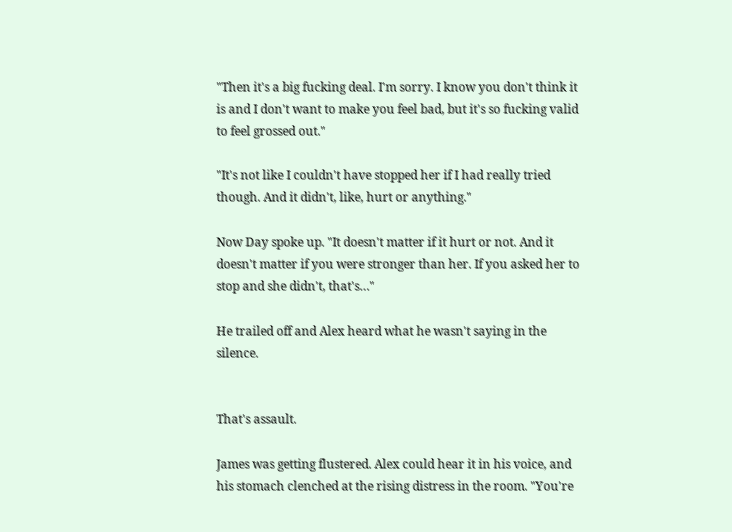"Then it's a big fucking deal. I'm sorry. I know you don't think it is and I don't want to make you feel bad, but it's so fucking valid to feel grossed out."

"It's not like I couldn't have stopped her if I had really tried though. And it didn't, like, hurt or anything."

Now Day spoke up. "It doesn't matter if it hurt or not. And it doesn't matter if you were stronger than her. If you asked her to stop and she didn't, that's…"

He trailed off and Alex heard what he wasn't saying in the silence.


That's assault.

James was getting flustered. Alex could hear it in his voice, and his stomach clenched at the rising distress in the room. "You're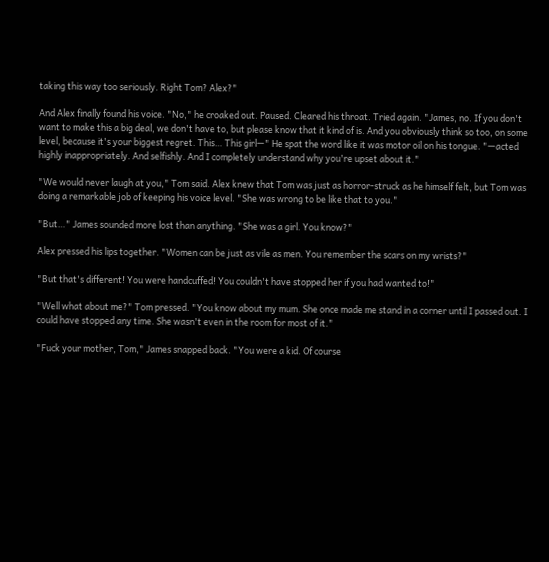taking this way too seriously. Right Tom? Alex?"

And Alex finally found his voice. "No," he croaked out. Paused. Cleared his throat. Tried again. "James, no. If you don't want to make this a big deal, we don't have to, but please know that it kind of is. And you obviously think so too, on some level, because it's your biggest regret. This… This girl—" He spat the word like it was motor oil on his tongue. "—acted highly inappropriately. And selfishly. And I completely understand why you're upset about it."

"We would never laugh at you," Tom said. Alex knew that Tom was just as horror-struck as he himself felt, but Tom was doing a remarkable job of keeping his voice level. "She was wrong to be like that to you."

"But…" James sounded more lost than anything. "She was a girl. You know?"

Alex pressed his lips together. "Women can be just as vile as men. You remember the scars on my wrists?"

"But that's different! You were handcuffed! You couldn't have stopped her if you had wanted to!"

"Well what about me?" Tom pressed. "You know about my mum. She once made me stand in a corner until I passed out. I could have stopped any time. She wasn't even in the room for most of it."

"Fuck your mother, Tom," James snapped back. "You were a kid. Of course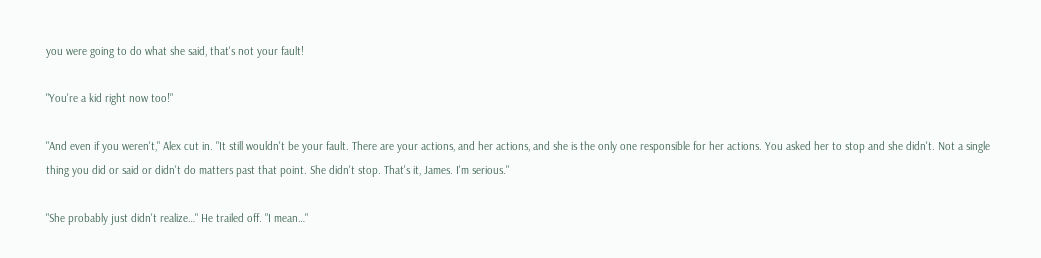you were going to do what she said, that's not your fault!

"You're a kid right now too!"

"And even if you weren't," Alex cut in. "It still wouldn't be your fault. There are your actions, and her actions, and she is the only one responsible for her actions. You asked her to stop and she didn't. Not a single thing you did or said or didn't do matters past that point. She didn't stop. That's it, James. I'm serious."

"She probably just didn't realize…" He trailed off. "I mean…"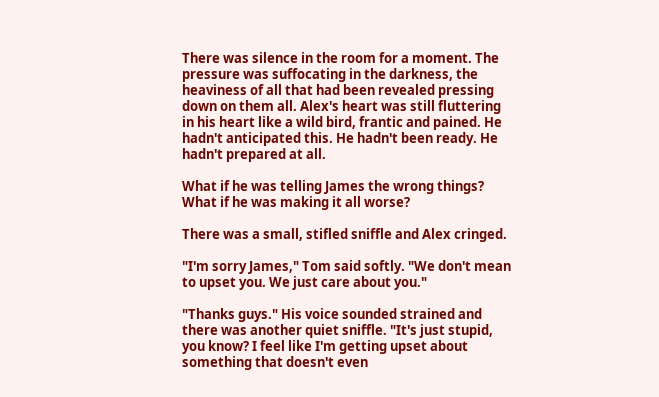There was silence in the room for a moment. The pressure was suffocating in the darkness, the heaviness of all that had been revealed pressing down on them all. Alex's heart was still fluttering in his heart like a wild bird, frantic and pained. He hadn't anticipated this. He hadn't been ready. He hadn't prepared at all.

What if he was telling James the wrong things? What if he was making it all worse?

There was a small, stifled sniffle and Alex cringed.

"I'm sorry James," Tom said softly. "We don't mean to upset you. We just care about you."

"Thanks guys." His voice sounded strained and there was another quiet sniffle. "It's just stupid, you know? I feel like I'm getting upset about something that doesn't even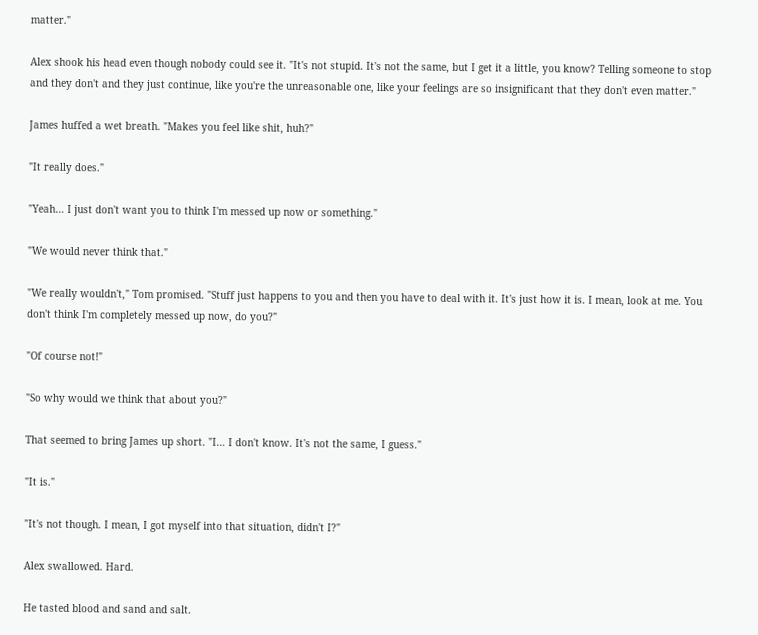matter."

Alex shook his head even though nobody could see it. "It's not stupid. It's not the same, but I get it a little, you know? Telling someone to stop and they don't and they just continue, like you're the unreasonable one, like your feelings are so insignificant that they don't even matter."

James huffed a wet breath. "Makes you feel like shit, huh?"

"It really does."

"Yeah… I just don't want you to think I'm messed up now or something."

"We would never think that."

"We really wouldn't," Tom promised. "Stuff just happens to you and then you have to deal with it. It's just how it is. I mean, look at me. You don't think I'm completely messed up now, do you?"

"Of course not!"

"So why would we think that about you?"

That seemed to bring James up short. "I… I don't know. It's not the same, I guess."

"It is."

"It's not though. I mean, I got myself into that situation, didn't I?"

Alex swallowed. Hard.

He tasted blood and sand and salt.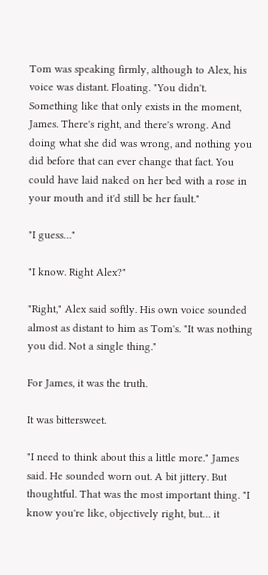Tom was speaking firmly, although to Alex, his voice was distant. Floating. "You didn't. Something like that only exists in the moment, James. There's right, and there's wrong. And doing what she did was wrong, and nothing you did before that can ever change that fact. You could have laid naked on her bed with a rose in your mouth and it'd still be her fault."

"I guess…"

"I know. Right Alex?"

"Right," Alex said softly. His own voice sounded almost as distant to him as Tom's. "It was nothing you did. Not a single thing."

For James, it was the truth.

It was bittersweet.

"I need to think about this a little more." James said. He sounded worn out. A bit jittery. But thoughtful. That was the most important thing. "I know you're like, objectively right, but… it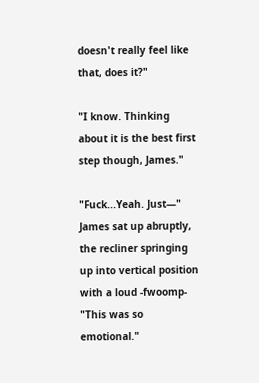doesn't really feel like that, does it?"

"I know. Thinking about it is the best first step though, James."

"Fuck...Yeah. Just—" James sat up abruptly, the recliner springing up into vertical position with a loud -fwoomp- "This was so emotional."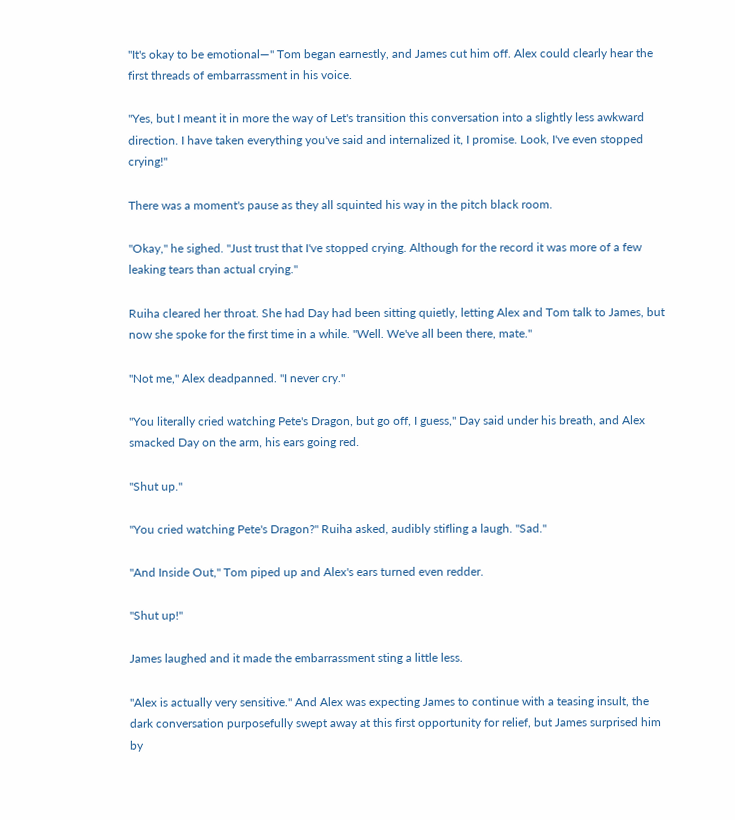"It's okay to be emotional—" Tom began earnestly, and James cut him off. Alex could clearly hear the first threads of embarrassment in his voice.

"Yes, but I meant it in more the way of Let's transition this conversation into a slightly less awkward direction. I have taken everything you've said and internalized it, I promise. Look, I've even stopped crying!"

There was a moment's pause as they all squinted his way in the pitch black room.

"Okay," he sighed. "Just trust that I've stopped crying. Although for the record it was more of a few leaking tears than actual crying."

Ruiha cleared her throat. She had Day had been sitting quietly, letting Alex and Tom talk to James, but now she spoke for the first time in a while. "Well. We've all been there, mate."

"Not me," Alex deadpanned. "I never cry."

"You literally cried watching Pete's Dragon, but go off, I guess," Day said under his breath, and Alex smacked Day on the arm, his ears going red.

"Shut up."

"You cried watching Pete's Dragon?" Ruiha asked, audibly stifling a laugh. "Sad."

"And Inside Out," Tom piped up and Alex's ears turned even redder.

"Shut up!"

James laughed and it made the embarrassment sting a little less.

"Alex is actually very sensitive." And Alex was expecting James to continue with a teasing insult, the dark conversation purposefully swept away at this first opportunity for relief, but James surprised him by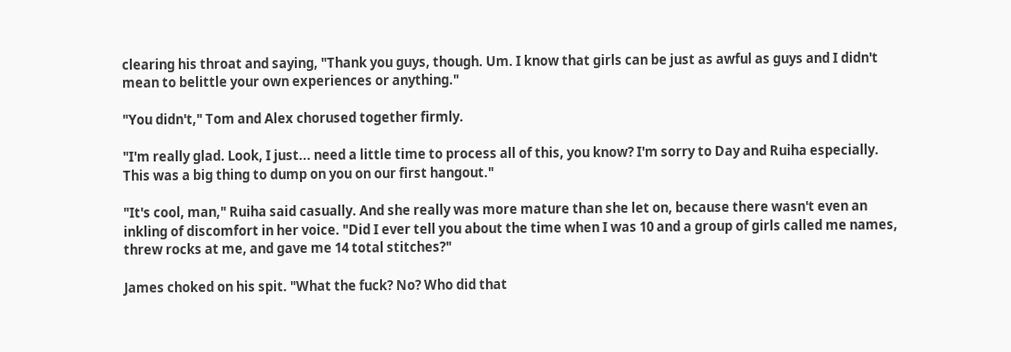clearing his throat and saying, "Thank you guys, though. Um. I know that girls can be just as awful as guys and I didn't mean to belittle your own experiences or anything."

"You didn't," Tom and Alex chorused together firmly.

"I'm really glad. Look, I just... need a little time to process all of this, you know? I'm sorry to Day and Ruiha especially. This was a big thing to dump on you on our first hangout."

"It's cool, man," Ruiha said casually. And she really was more mature than she let on, because there wasn't even an inkling of discomfort in her voice. "Did I ever tell you about the time when I was 10 and a group of girls called me names, threw rocks at me, and gave me 14 total stitches?"

James choked on his spit. "What the fuck? No? Who did that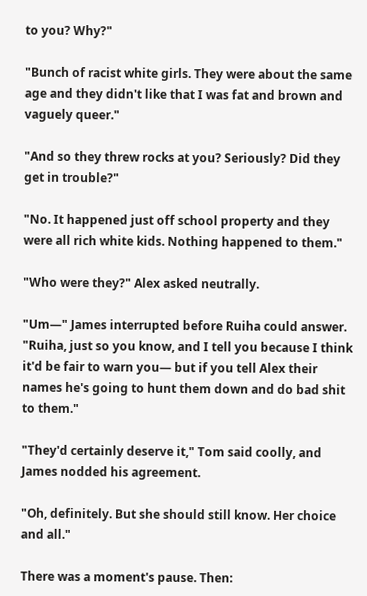to you? Why?"

"Bunch of racist white girls. They were about the same age and they didn't like that I was fat and brown and vaguely queer."

"And so they threw rocks at you? Seriously? Did they get in trouble?"

"No. It happened just off school property and they were all rich white kids. Nothing happened to them."

"Who were they?" Alex asked neutrally.

"Um—" James interrupted before Ruiha could answer. "Ruiha, just so you know, and I tell you because I think it'd be fair to warn you— but if you tell Alex their names he's going to hunt them down and do bad shit to them."

"They'd certainly deserve it," Tom said coolly, and James nodded his agreement.

"Oh, definitely. But she should still know. Her choice and all."

There was a moment's pause. Then: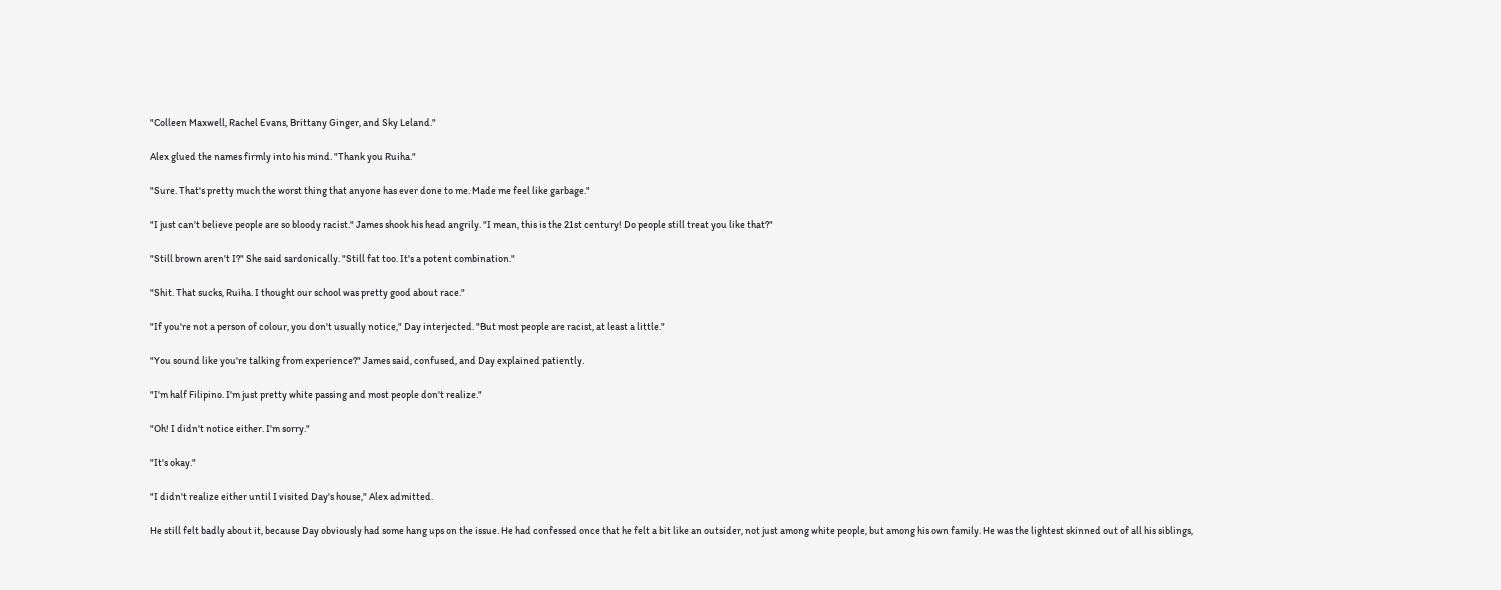"Colleen Maxwell, Rachel Evans, Brittany Ginger, and Sky Leland."

Alex glued the names firmly into his mind. "Thank you Ruiha."

"Sure. That's pretty much the worst thing that anyone has ever done to me. Made me feel like garbage."

"I just can't believe people are so bloody racist." James shook his head angrily. "I mean, this is the 21st century! Do people still treat you like that?"

"Still brown aren't I?" She said sardonically. "Still fat too. It's a potent combination."

"Shit. That sucks, Ruiha. I thought our school was pretty good about race."

"If you're not a person of colour, you don't usually notice," Day interjected. "But most people are racist, at least a little."

"You sound like you're talking from experience?" James said, confused, and Day explained patiently.

"I'm half Filipino. I'm just pretty white passing and most people don't realize."

"Oh! I didn't notice either. I'm sorry."

"It's okay."

"I didn't realize either until I visited Day's house," Alex admitted.

He still felt badly about it, because Day obviously had some hang ups on the issue. He had confessed once that he felt a bit like an outsider, not just among white people, but among his own family. He was the lightest skinned out of all his siblings,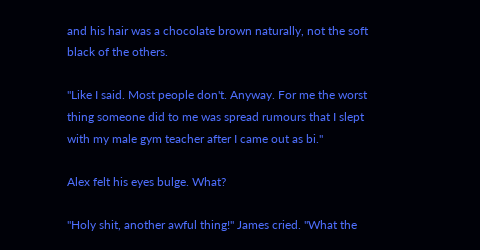and his hair was a chocolate brown naturally, not the soft black of the others.

"Like I said. Most people don't. Anyway. For me the worst thing someone did to me was spread rumours that I slept with my male gym teacher after I came out as bi."

Alex felt his eyes bulge. What?

"Holy shit, another awful thing!" James cried. "What the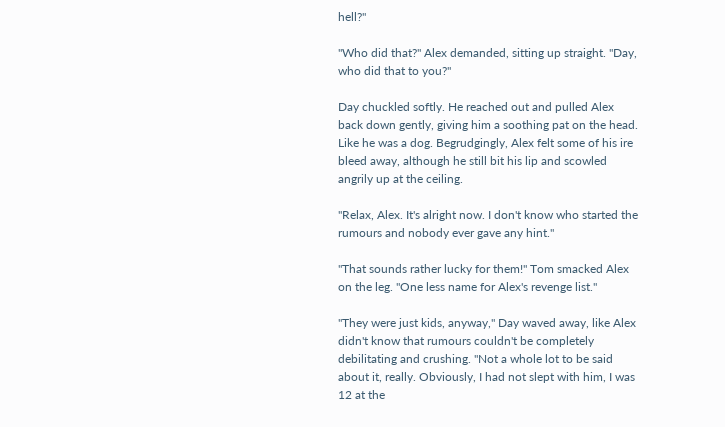hell?"

"Who did that?" Alex demanded, sitting up straight. "Day, who did that to you?"

Day chuckled softly. He reached out and pulled Alex back down gently, giving him a soothing pat on the head. Like he was a dog. Begrudgingly, Alex felt some of his ire bleed away, although he still bit his lip and scowled angrily up at the ceiling.

"Relax, Alex. It's alright now. I don't know who started the rumours and nobody ever gave any hint."

"That sounds rather lucky for them!" Tom smacked Alex on the leg. "One less name for Alex's revenge list."

"They were just kids, anyway," Day waved away, like Alex didn't know that rumours couldn't be completely debilitating and crushing. "Not a whole lot to be said about it, really. Obviously, I had not slept with him, I was 12 at the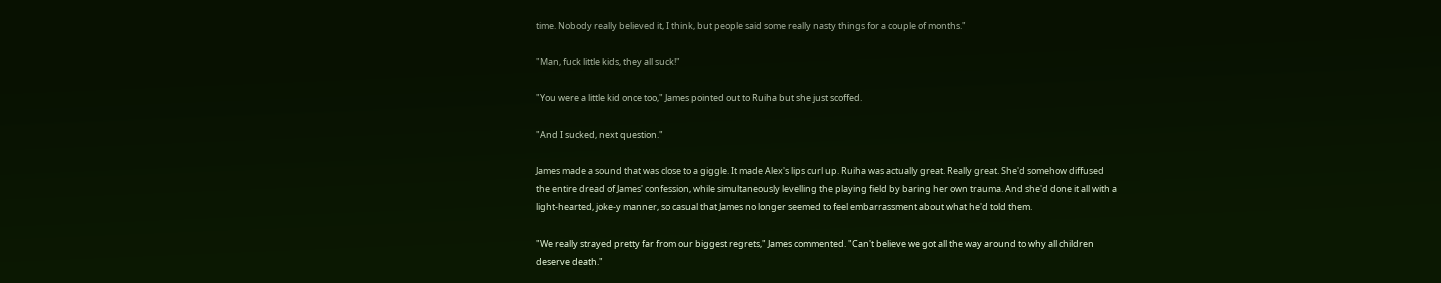time. Nobody really believed it, I think, but people said some really nasty things for a couple of months."

"Man, fuck little kids, they all suck!"

"You were a little kid once too," James pointed out to Ruiha but she just scoffed.

"And I sucked, next question."

James made a sound that was close to a giggle. It made Alex's lips curl up. Ruiha was actually great. Really great. She'd somehow diffused the entire dread of James' confession, while simultaneously levelling the playing field by baring her own trauma. And she'd done it all with a light-hearted, joke-y manner, so casual that James no longer seemed to feel embarrassment about what he'd told them.

"We really strayed pretty far from our biggest regrets," James commented. "Can't believe we got all the way around to why all children deserve death."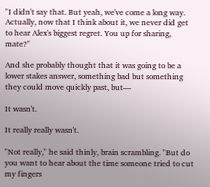"I didn't say that. But yeah, we've come a long way. Actually, now that I think about it, we never did get to hear Alex's biggest regret. You up for sharing, mate?"

And she probably thought that it was going to be a lower stakes answer, something bad but something they could move quickly past, but—

It wasn't.

It really really wasn't.

"Not really," he said thinly, brain scrambling. "But do you want to hear about the time someone tried to cut my fingers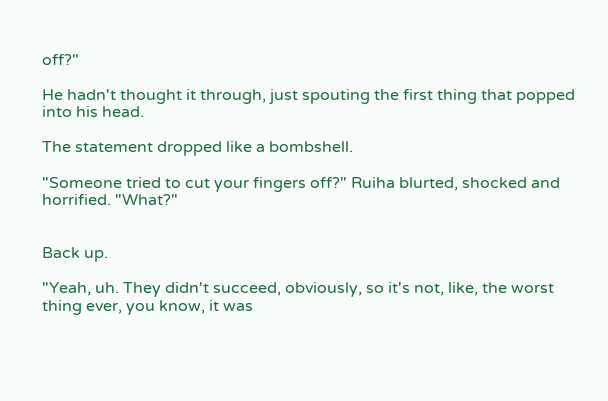off?"

He hadn't thought it through, just spouting the first thing that popped into his head.

The statement dropped like a bombshell.

"Someone tried to cut your fingers off?" Ruiha blurted, shocked and horrified. "What?"


Back up.

"Yeah, uh. They didn't succeed, obviously, so it's not, like, the worst thing ever, you know, it was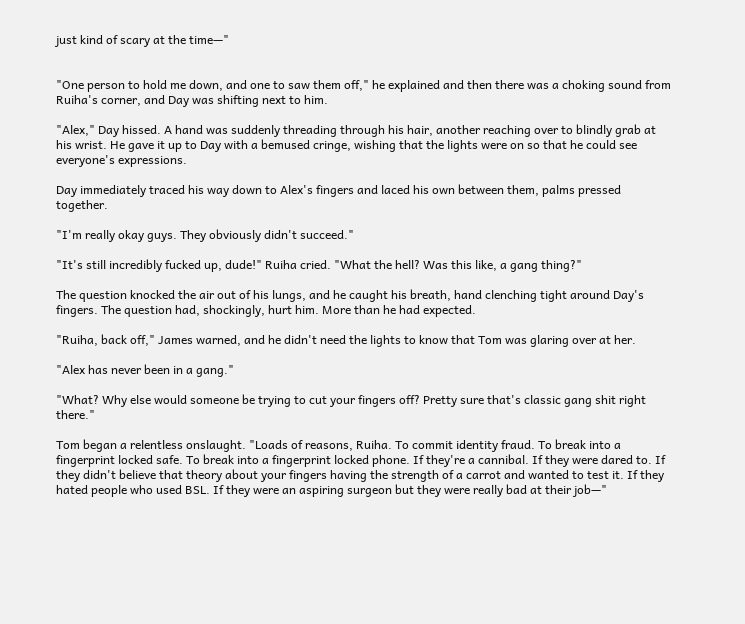just kind of scary at the time—"


"One person to hold me down, and one to saw them off," he explained and then there was a choking sound from Ruiha's corner, and Day was shifting next to him.

"Alex," Day hissed. A hand was suddenly threading through his hair, another reaching over to blindly grab at his wrist. He gave it up to Day with a bemused cringe, wishing that the lights were on so that he could see everyone's expressions.

Day immediately traced his way down to Alex's fingers and laced his own between them, palms pressed together.

"I'm really okay guys. They obviously didn't succeed."

"It's still incredibly fucked up, dude!" Ruiha cried. "What the hell? Was this like, a gang thing?"

The question knocked the air out of his lungs, and he caught his breath, hand clenching tight around Day's fingers. The question had, shockingly, hurt him. More than he had expected.

"Ruiha, back off," James warned, and he didn't need the lights to know that Tom was glaring over at her.

"Alex has never been in a gang."

"What? Why else would someone be trying to cut your fingers off? Pretty sure that's classic gang shit right there."

Tom began a relentless onslaught. "Loads of reasons, Ruiha. To commit identity fraud. To break into a fingerprint locked safe. To break into a fingerprint locked phone. If they're a cannibal. If they were dared to. If they didn't believe that theory about your fingers having the strength of a carrot and wanted to test it. If they hated people who used BSL. If they were an aspiring surgeon but they were really bad at their job—"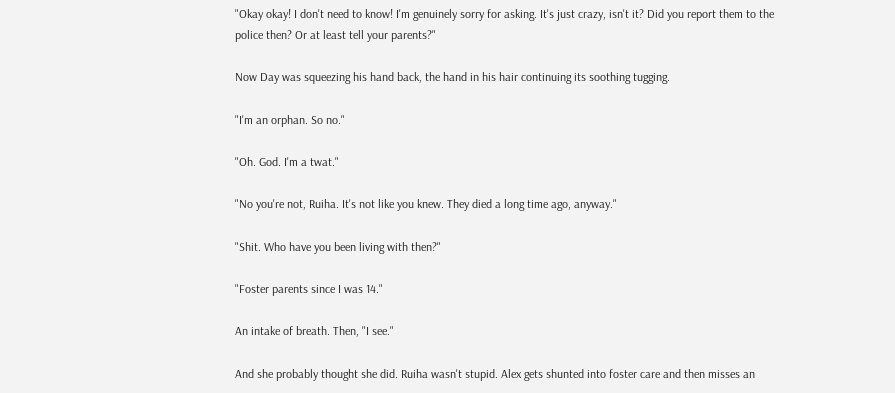"Okay okay! I don't need to know! I'm genuinely sorry for asking. It's just crazy, isn't it? Did you report them to the police then? Or at least tell your parents?"

Now Day was squeezing his hand back, the hand in his hair continuing its soothing tugging.

"I'm an orphan. So no."

"Oh. God. I'm a twat."

"No you're not, Ruiha. It's not like you knew. They died a long time ago, anyway."

"Shit. Who have you been living with then?"

"Foster parents since I was 14."

An intake of breath. Then, "I see."

And she probably thought she did. Ruiha wasn't stupid. Alex gets shunted into foster care and then misses an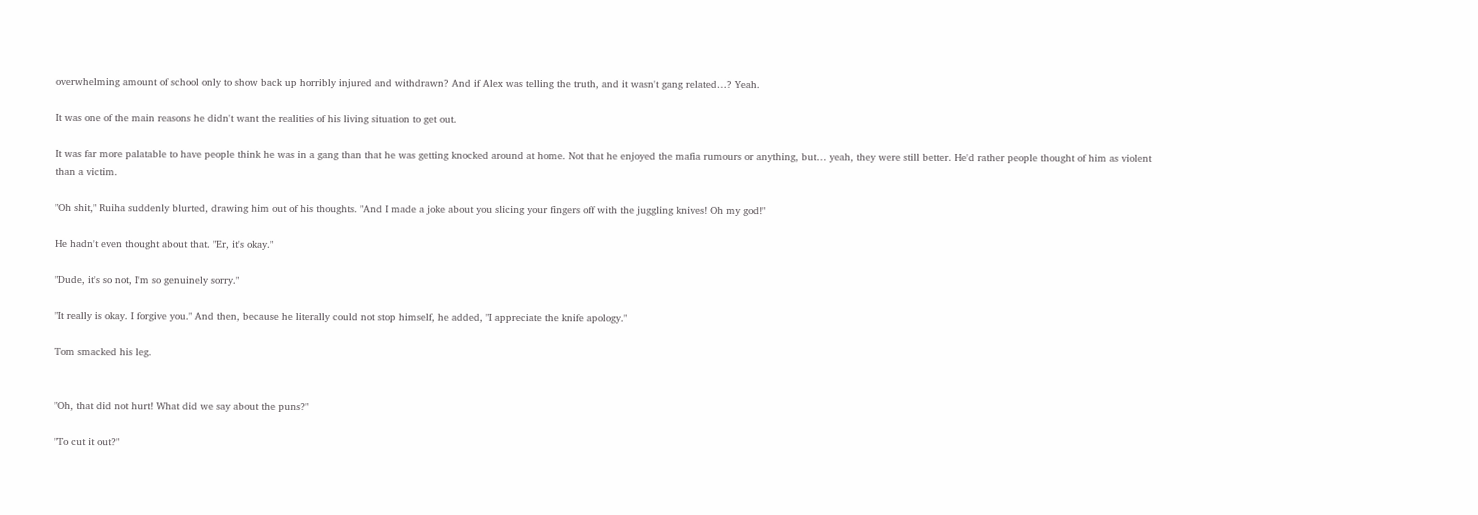overwhelming amount of school only to show back up horribly injured and withdrawn? And if Alex was telling the truth, and it wasn't gang related…? Yeah.

It was one of the main reasons he didn't want the realities of his living situation to get out.

It was far more palatable to have people think he was in a gang than that he was getting knocked around at home. Not that he enjoyed the mafia rumours or anything, but… yeah, they were still better. He'd rather people thought of him as violent than a victim.

"Oh shit," Ruiha suddenly blurted, drawing him out of his thoughts. "And I made a joke about you slicing your fingers off with the juggling knives! Oh my god!"

He hadn't even thought about that. "Er, it's okay."

"Dude, it's so not, I'm so genuinely sorry."

"It really is okay. I forgive you." And then, because he literally could not stop himself, he added, "I appreciate the knife apology."

Tom smacked his leg.


"Oh, that did not hurt! What did we say about the puns?"

"To cut it out?"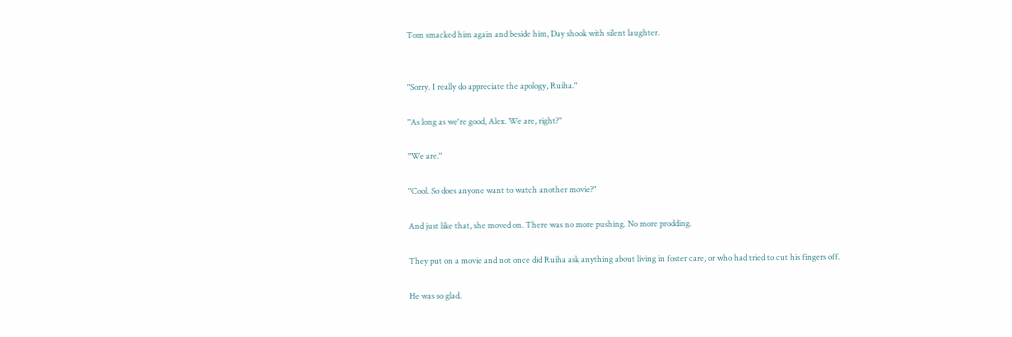Tom smacked him again and beside him, Day shook with silent laughter.


"Sorry. I really do appreciate the apology, Ruiha."

"As long as we're good, Alex. We are, right?"

"We are."

"Cool. So does anyone want to watch another movie?"

And just like that, she moved on. There was no more pushing. No more prodding.

They put on a movie and not once did Ruiha ask anything about living in foster care, or who had tried to cut his fingers off.

He was so glad.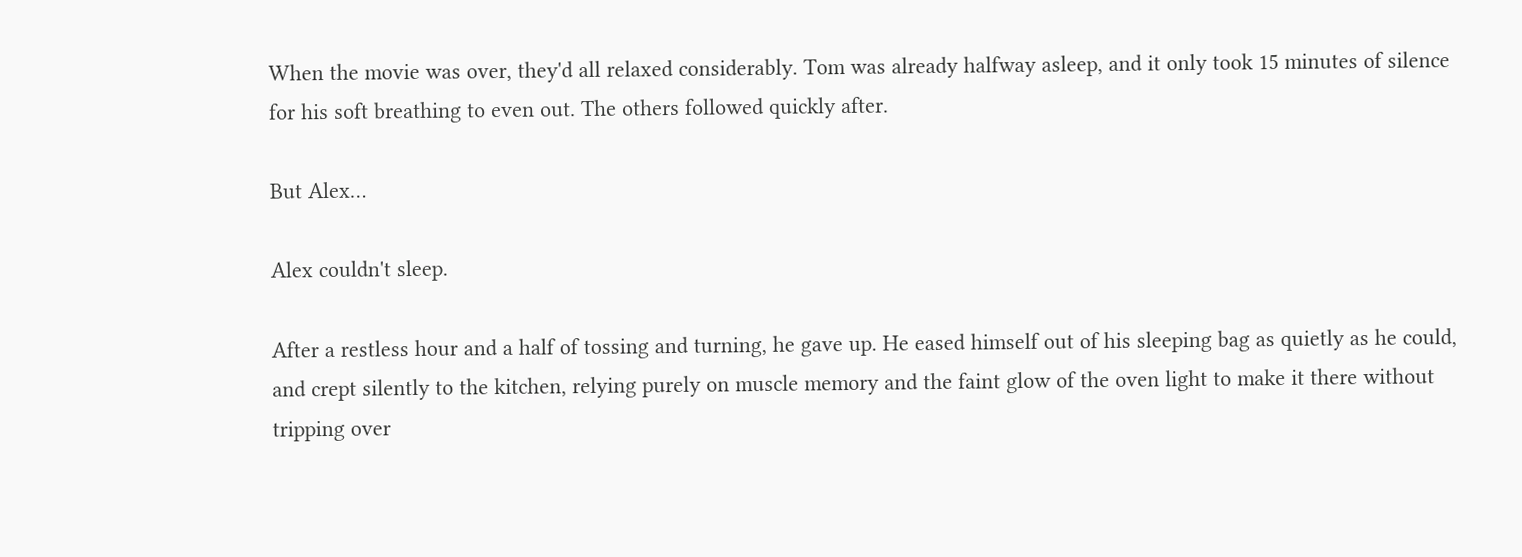When the movie was over, they'd all relaxed considerably. Tom was already halfway asleep, and it only took 15 minutes of silence for his soft breathing to even out. The others followed quickly after.

But Alex…

Alex couldn't sleep.

After a restless hour and a half of tossing and turning, he gave up. He eased himself out of his sleeping bag as quietly as he could, and crept silently to the kitchen, relying purely on muscle memory and the faint glow of the oven light to make it there without tripping over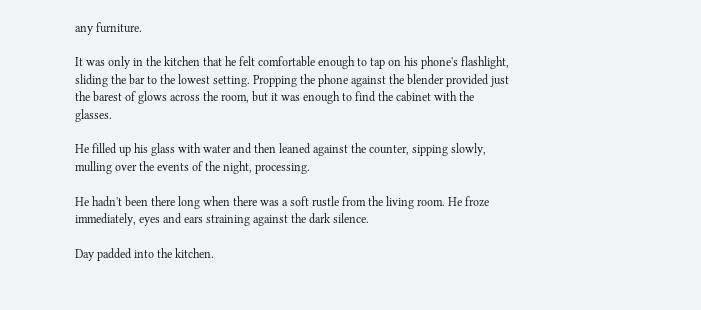any furniture.

It was only in the kitchen that he felt comfortable enough to tap on his phone's flashlight, sliding the bar to the lowest setting. Propping the phone against the blender provided just the barest of glows across the room, but it was enough to find the cabinet with the glasses.

He filled up his glass with water and then leaned against the counter, sipping slowly, mulling over the events of the night, processing.

He hadn't been there long when there was a soft rustle from the living room. He froze immediately, eyes and ears straining against the dark silence.

Day padded into the kitchen.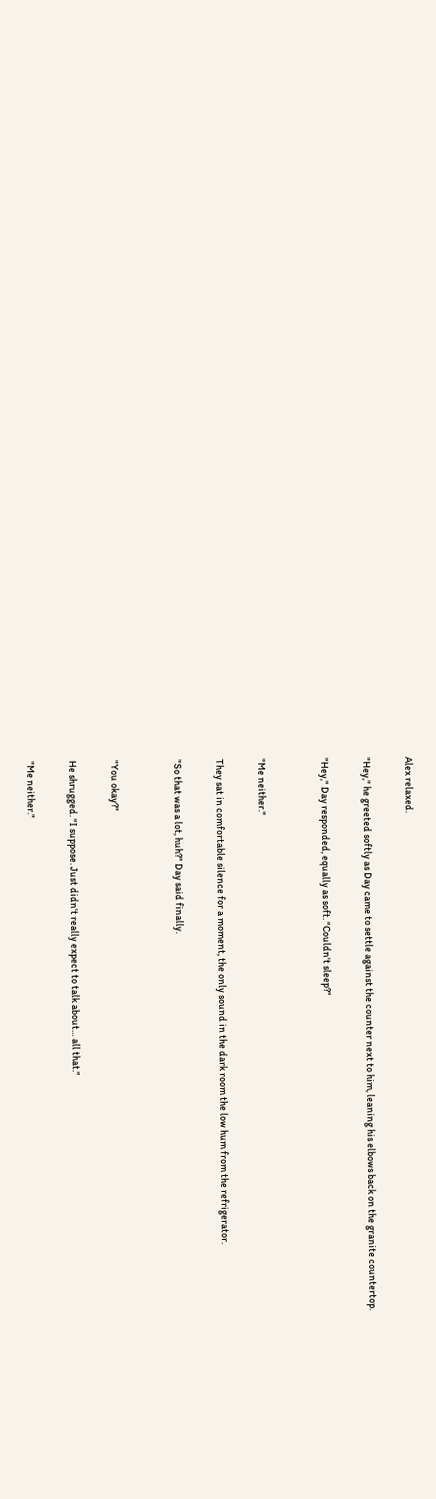Alex relaxed.

"Hey," he greeted softly as Day came to settle against the counter next to him, leaning his elbows back on the granite countertop.

"Hey," Day responded, equally as soft. "Couldn't sleep?"


"Me neither."

They sat in comfortable silence for a moment, the only sound in the dark room the low hum from the refrigerator.

"So that was a lot, huh?" Day said finally.


"You okay?"

He shrugged. "I suppose. Just didn't really expect to talk about… all that."

"Me neither."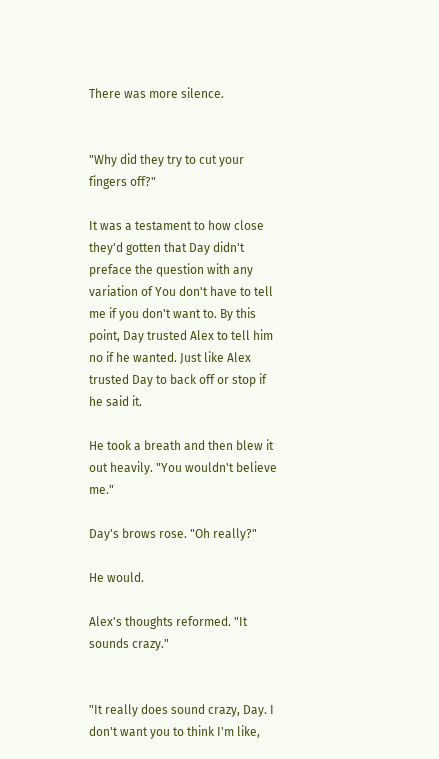There was more silence.


"Why did they try to cut your fingers off?"

It was a testament to how close they'd gotten that Day didn't preface the question with any variation of You don't have to tell me if you don't want to. By this point, Day trusted Alex to tell him no if he wanted. Just like Alex trusted Day to back off or stop if he said it.

He took a breath and then blew it out heavily. "You wouldn't believe me."

Day's brows rose. "Oh really?"

He would.

Alex's thoughts reformed. "It sounds crazy."


"It really does sound crazy, Day. I don't want you to think I'm like,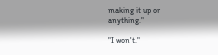making it up or anything."

"I won't."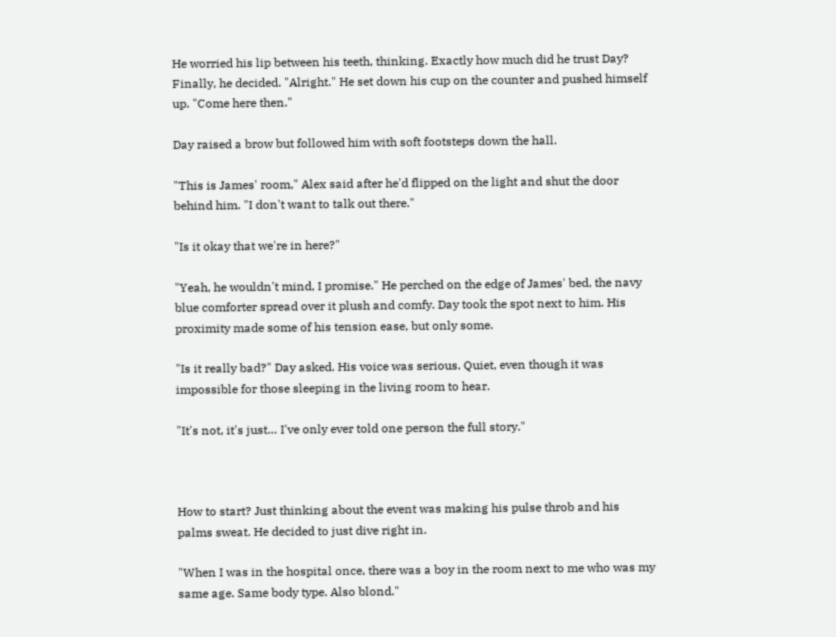He worried his lip between his teeth, thinking. Exactly how much did he trust Day? Finally, he decided. "Alright." He set down his cup on the counter and pushed himself up. "Come here then."

Day raised a brow but followed him with soft footsteps down the hall.

"This is James' room," Alex said after he'd flipped on the light and shut the door behind him. "I don't want to talk out there."

"Is it okay that we're in here?"

"Yeah, he wouldn't mind, I promise." He perched on the edge of James' bed, the navy blue comforter spread over it plush and comfy. Day took the spot next to him. His proximity made some of his tension ease, but only some.

"Is it really bad?" Day asked. His voice was serious. Quiet, even though it was impossible for those sleeping in the living room to hear.

"It's not, it's just… I've only ever told one person the full story."



How to start? Just thinking about the event was making his pulse throb and his palms sweat. He decided to just dive right in.

"When I was in the hospital once, there was a boy in the room next to me who was my same age. Same body type. Also blond."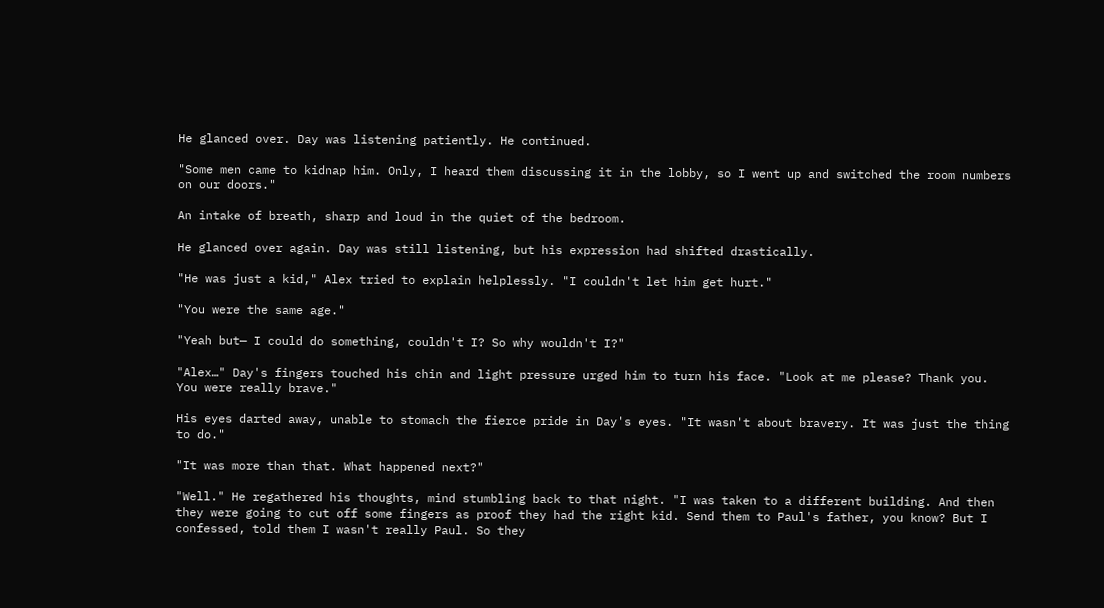He glanced over. Day was listening patiently. He continued.

"Some men came to kidnap him. Only, I heard them discussing it in the lobby, so I went up and switched the room numbers on our doors."

An intake of breath, sharp and loud in the quiet of the bedroom.

He glanced over again. Day was still listening, but his expression had shifted drastically.

"He was just a kid," Alex tried to explain helplessly. "I couldn't let him get hurt."

"You were the same age."

"Yeah but— I could do something, couldn't I? So why wouldn't I?"

"Alex…" Day's fingers touched his chin and light pressure urged him to turn his face. "Look at me please? Thank you. You were really brave."

His eyes darted away, unable to stomach the fierce pride in Day's eyes. "It wasn't about bravery. It was just the thing to do."

"It was more than that. What happened next?"

"Well." He regathered his thoughts, mind stumbling back to that night. "I was taken to a different building. And then they were going to cut off some fingers as proof they had the right kid. Send them to Paul's father, you know? But I confessed, told them I wasn't really Paul. So they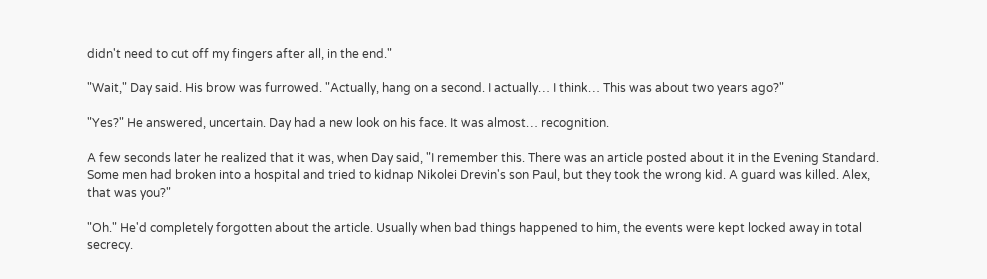didn't need to cut off my fingers after all, in the end."

"Wait," Day said. His brow was furrowed. "Actually, hang on a second. I actually… I think… This was about two years ago?"

"Yes?" He answered, uncertain. Day had a new look on his face. It was almost… recognition.

A few seconds later he realized that it was, when Day said, "I remember this. There was an article posted about it in the Evening Standard. Some men had broken into a hospital and tried to kidnap Nikolei Drevin's son Paul, but they took the wrong kid. A guard was killed. Alex, that was you?"

"Oh." He'd completely forgotten about the article. Usually when bad things happened to him, the events were kept locked away in total secrecy.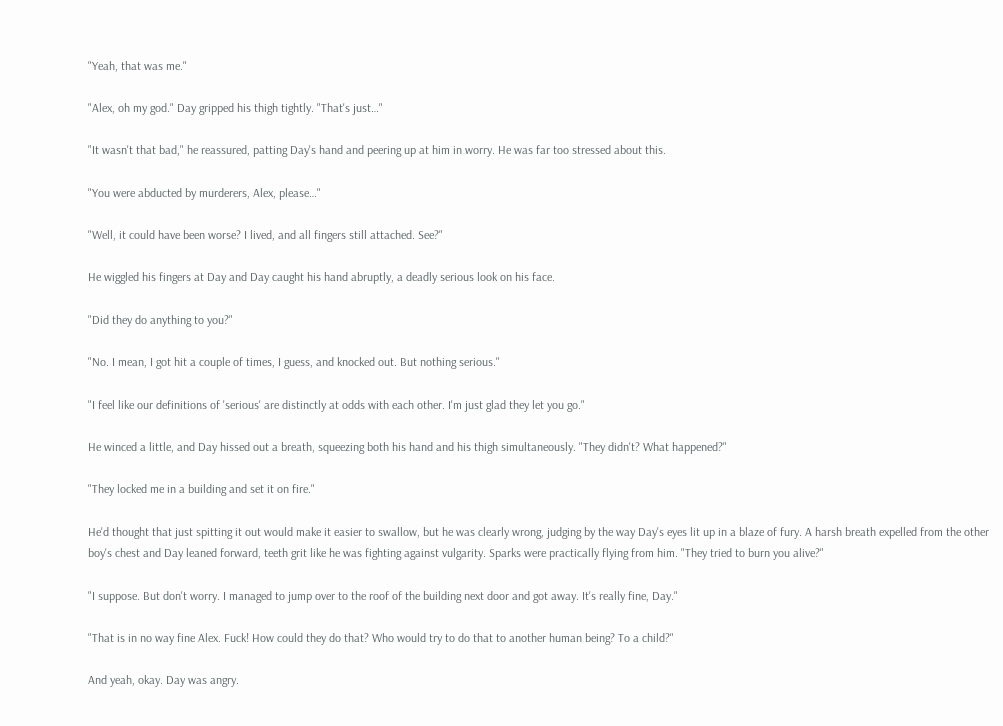"Yeah, that was me."

"Alex, oh my god." Day gripped his thigh tightly. "That's just…"

"It wasn't that bad," he reassured, patting Day's hand and peering up at him in worry. He was far too stressed about this.

"You were abducted by murderers, Alex, please…"

"Well, it could have been worse? I lived, and all fingers still attached. See?"

He wiggled his fingers at Day and Day caught his hand abruptly, a deadly serious look on his face.

"Did they do anything to you?"

"No. I mean, I got hit a couple of times, I guess, and knocked out. But nothing serious."

"I feel like our definitions of 'serious' are distinctly at odds with each other. I'm just glad they let you go."

He winced a little, and Day hissed out a breath, squeezing both his hand and his thigh simultaneously. "They didn't? What happened?"

"They locked me in a building and set it on fire."

He'd thought that just spitting it out would make it easier to swallow, but he was clearly wrong, judging by the way Day's eyes lit up in a blaze of fury. A harsh breath expelled from the other boy's chest and Day leaned forward, teeth grit like he was fighting against vulgarity. Sparks were practically flying from him. "They tried to burn you alive?"

"I suppose. But don't worry. I managed to jump over to the roof of the building next door and got away. It's really fine, Day."

"That is in no way fine Alex. Fuck! How could they do that? Who would try to do that to another human being? To a child?"

And yeah, okay. Day was angry.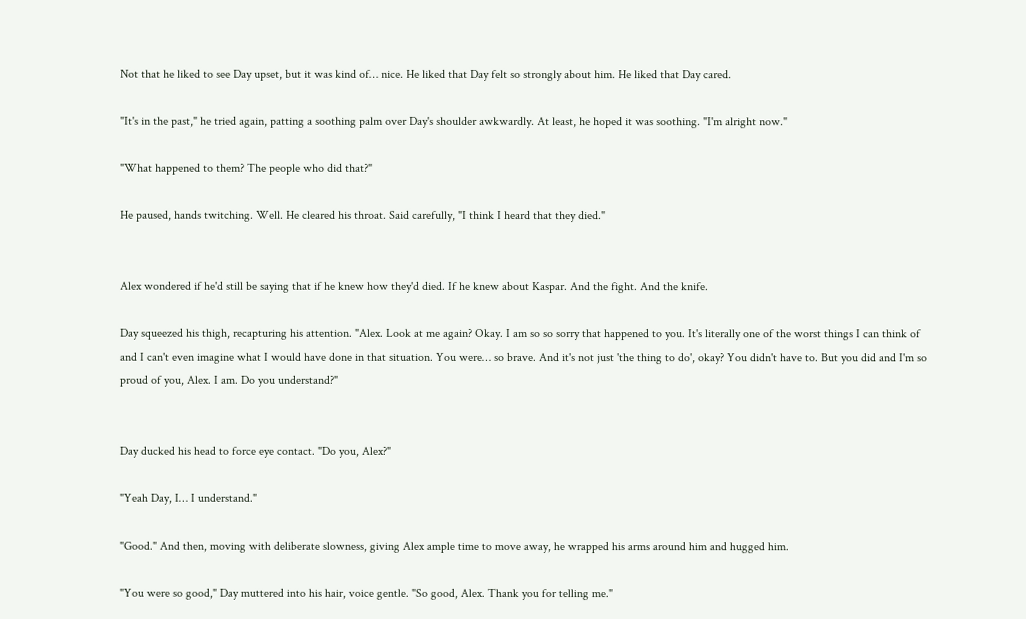Not that he liked to see Day upset, but it was kind of… nice. He liked that Day felt so strongly about him. He liked that Day cared.

"It's in the past," he tried again, patting a soothing palm over Day's shoulder awkwardly. At least, he hoped it was soothing. "I'm alright now."

"What happened to them? The people who did that?"

He paused, hands twitching. Well. He cleared his throat. Said carefully, "I think I heard that they died."


Alex wondered if he'd still be saying that if he knew how they'd died. If he knew about Kaspar. And the fight. And the knife.

Day squeezed his thigh, recapturing his attention. "Alex. Look at me again? Okay. I am so so sorry that happened to you. It's literally one of the worst things I can think of and I can't even imagine what I would have done in that situation. You were… so brave. And it's not just 'the thing to do', okay? You didn't have to. But you did and I'm so proud of you, Alex. I am. Do you understand?"


Day ducked his head to force eye contact. "Do you, Alex?"

"Yeah Day, I… I understand."

"Good." And then, moving with deliberate slowness, giving Alex ample time to move away, he wrapped his arms around him and hugged him.

"You were so good," Day muttered into his hair, voice gentle. "So good, Alex. Thank you for telling me."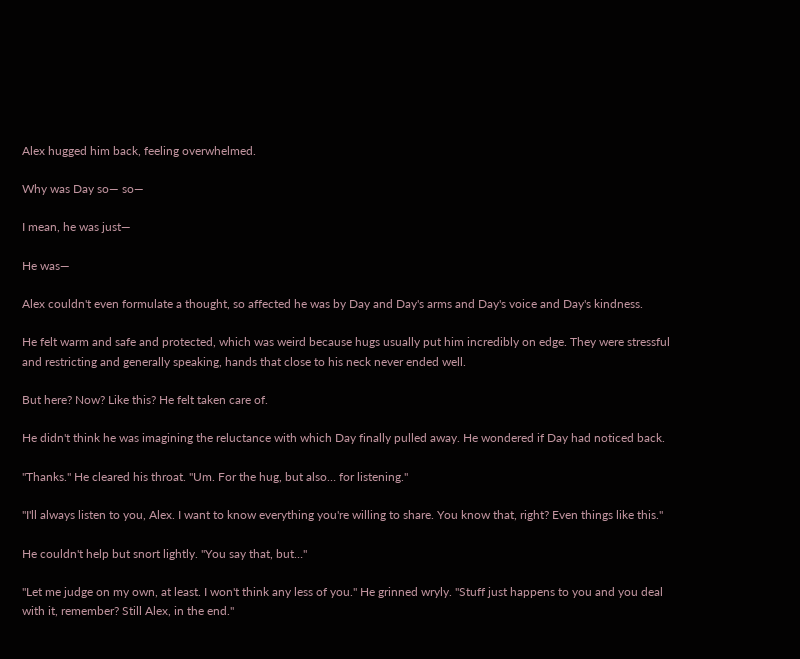Alex hugged him back, feeling overwhelmed.

Why was Day so— so—

I mean, he was just—

He was—

Alex couldn't even formulate a thought, so affected he was by Day and Day's arms and Day's voice and Day's kindness.

He felt warm and safe and protected, which was weird because hugs usually put him incredibly on edge. They were stressful and restricting and generally speaking, hands that close to his neck never ended well.

But here? Now? Like this? He felt taken care of.

He didn't think he was imagining the reluctance with which Day finally pulled away. He wondered if Day had noticed back.

"Thanks." He cleared his throat. "Um. For the hug, but also… for listening."

"I'll always listen to you, Alex. I want to know everything you're willing to share. You know that, right? Even things like this."

He couldn't help but snort lightly. "You say that, but…"

"Let me judge on my own, at least. I won't think any less of you." He grinned wryly. "Stuff just happens to you and you deal with it, remember? Still Alex, in the end."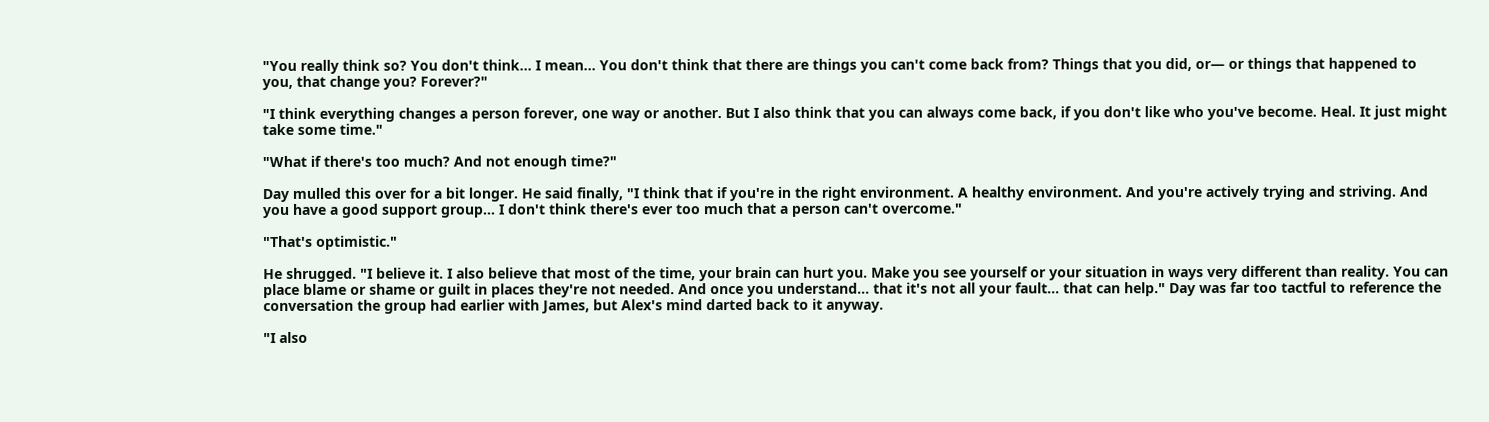"You really think so? You don't think… I mean... You don't think that there are things you can't come back from? Things that you did, or— or things that happened to you, that change you? Forever?"

"I think everything changes a person forever, one way or another. But I also think that you can always come back, if you don't like who you've become. Heal. It just might take some time."

"What if there's too much? And not enough time?"

Day mulled this over for a bit longer. He said finally, "I think that if you're in the right environment. A healthy environment. And you're actively trying and striving. And you have a good support group… I don't think there's ever too much that a person can't overcome."

"That's optimistic."

He shrugged. "I believe it. I also believe that most of the time, your brain can hurt you. Make you see yourself or your situation in ways very different than reality. You can place blame or shame or guilt in places they're not needed. And once you understand… that it's not all your fault… that can help." Day was far too tactful to reference the conversation the group had earlier with James, but Alex's mind darted back to it anyway.

"I also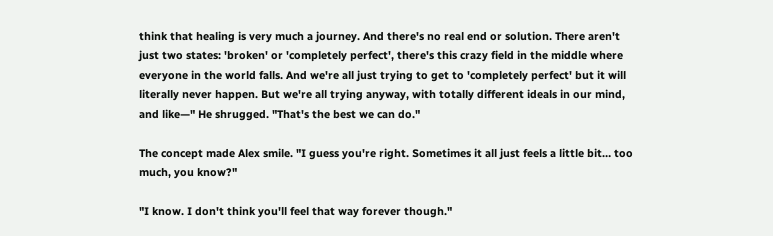think that healing is very much a journey. And there's no real end or solution. There aren't just two states: 'broken' or 'completely perfect', there's this crazy field in the middle where everyone in the world falls. And we're all just trying to get to 'completely perfect' but it will literally never happen. But we're all trying anyway, with totally different ideals in our mind, and like—" He shrugged. "That's the best we can do."

The concept made Alex smile. "I guess you're right. Sometimes it all just feels a little bit… too much, you know?"

"I know. I don't think you'll feel that way forever though."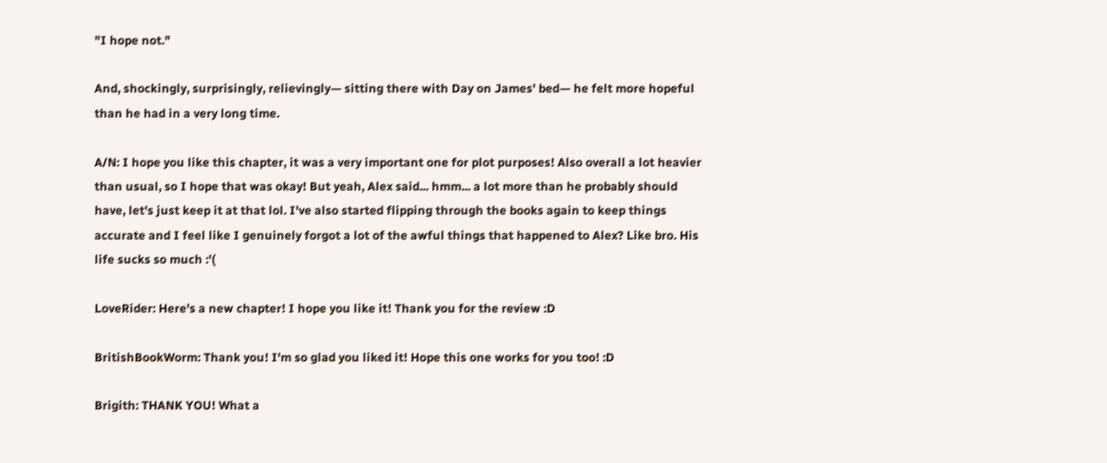"I hope not."

And, shockingly, surprisingly, relievingly— sitting there with Day on James' bed— he felt more hopeful than he had in a very long time.

A/N: I hope you like this chapter, it was a very important one for plot purposes! Also overall a lot heavier than usual, so I hope that was okay! But yeah, Alex said... hmm... a lot more than he probably should have, let's just keep it at that lol. I've also started flipping through the books again to keep things accurate and I feel like I genuinely forgot a lot of the awful things that happened to Alex? Like bro. His life sucks so much :'(

LoveRider: Here's a new chapter! I hope you like it! Thank you for the review :D

BritishBookWorm: Thank you! I'm so glad you liked it! Hope this one works for you too! :D

Brigith: THANK YOU! What a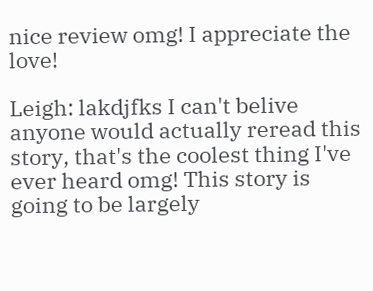nice review omg! I appreciate the love!

Leigh: lakdjfks I can't belive anyone would actually reread this story, that's the coolest thing I've ever heard omg! This story is going to be largely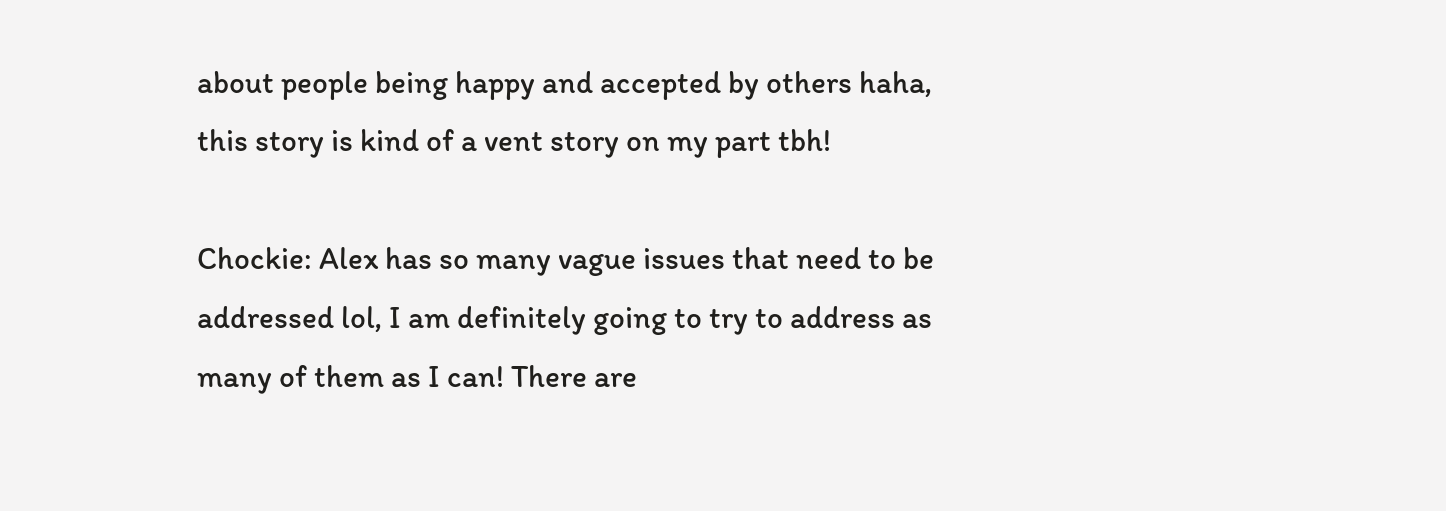about people being happy and accepted by others haha, this story is kind of a vent story on my part tbh!

Chockie: Alex has so many vague issues that need to be addressed lol, I am definitely going to try to address as many of them as I can! There are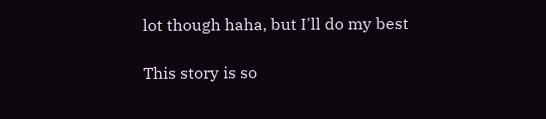lot though haha, but I'll do my best

This story is so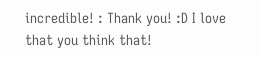incredible! : Thank you! :D I love that you think that!